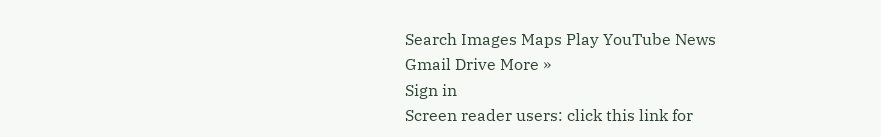Search Images Maps Play YouTube News Gmail Drive More »
Sign in
Screen reader users: click this link for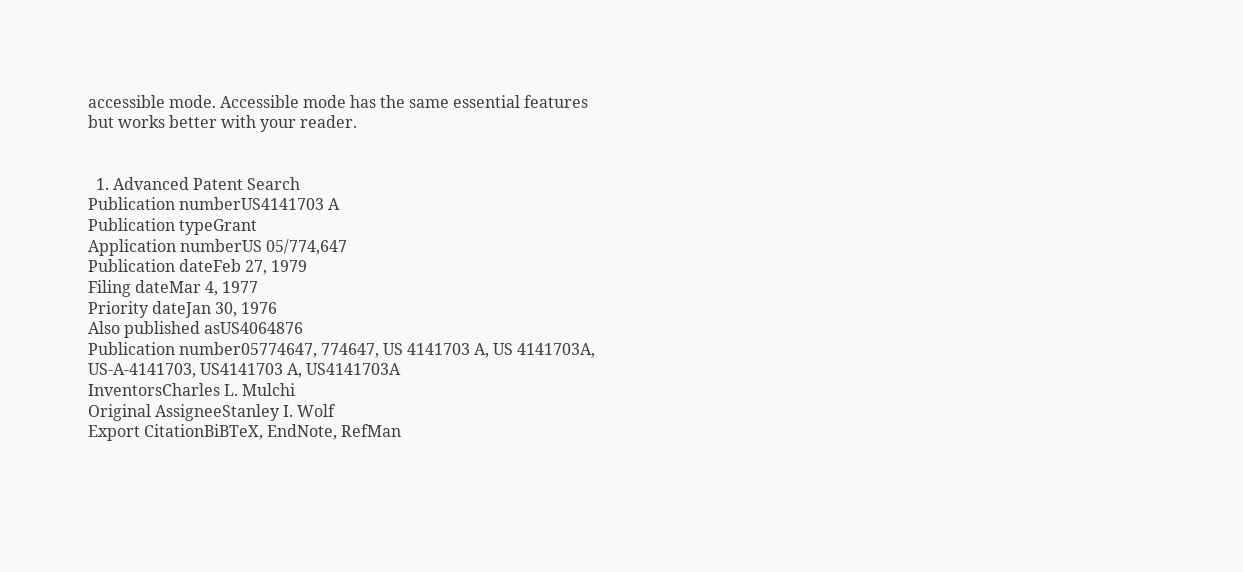accessible mode. Accessible mode has the same essential features but works better with your reader.


  1. Advanced Patent Search
Publication numberUS4141703 A
Publication typeGrant
Application numberUS 05/774,647
Publication dateFeb 27, 1979
Filing dateMar 4, 1977
Priority dateJan 30, 1976
Also published asUS4064876
Publication number05774647, 774647, US 4141703 A, US 4141703A, US-A-4141703, US4141703 A, US4141703A
InventorsCharles L. Mulchi
Original AssigneeStanley I. Wolf
Export CitationBiBTeX, EndNote, RefMan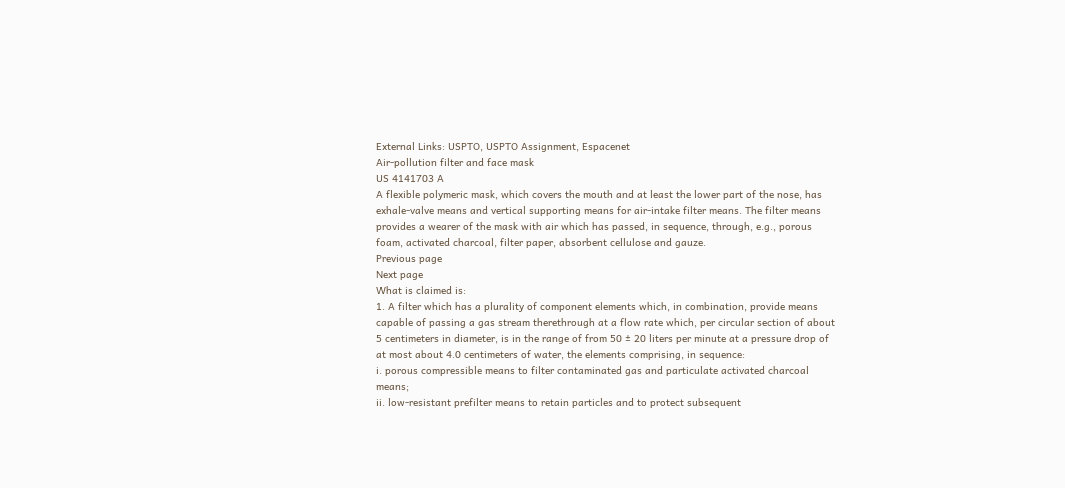External Links: USPTO, USPTO Assignment, Espacenet
Air-pollution filter and face mask
US 4141703 A
A flexible polymeric mask, which covers the mouth and at least the lower part of the nose, has exhale-valve means and vertical supporting means for air-intake filter means. The filter means provides a wearer of the mask with air which has passed, in sequence, through, e.g., porous foam, activated charcoal, filter paper, absorbent cellulose and gauze.
Previous page
Next page
What is claimed is:
1. A filter which has a plurality of component elements which, in combination, provide means capable of passing a gas stream therethrough at a flow rate which, per circular section of about 5 centimeters in diameter, is in the range of from 50 ± 20 liters per minute at a pressure drop of at most about 4.0 centimeters of water, the elements comprising, in sequence:
i. porous compressible means to filter contaminated gas and particulate activated charcoal means;
ii. low-resistant prefilter means to retain particles and to protect subsequent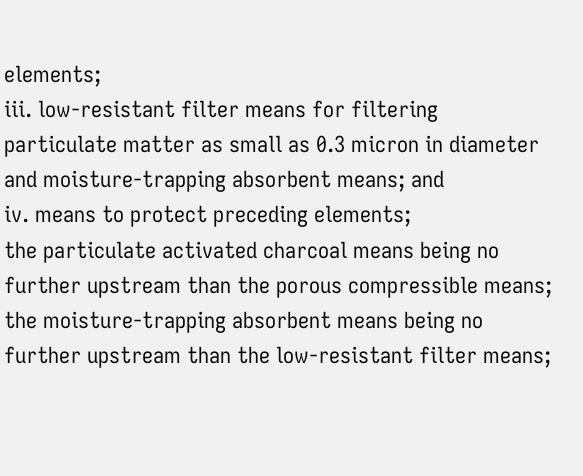elements;
iii. low-resistant filter means for filtering particulate matter as small as 0.3 micron in diameter and moisture-trapping absorbent means; and
iv. means to protect preceding elements;
the particulate activated charcoal means being no further upstream than the porous compressible means; the moisture-trapping absorbent means being no further upstream than the low-resistant filter means;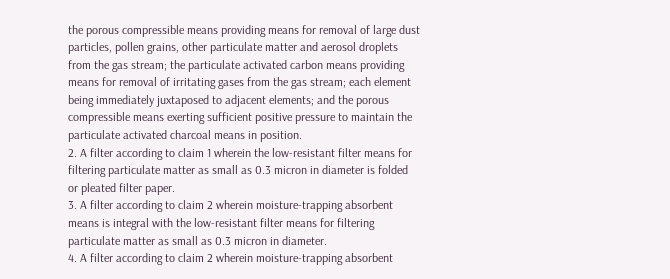the porous compressible means providing means for removal of large dust particles, pollen grains, other particulate matter and aerosol droplets from the gas stream; the particulate activated carbon means providing means for removal of irritating gases from the gas stream; each element being immediately juxtaposed to adjacent elements; and the porous compressible means exerting sufficient positive pressure to maintain the particulate activated charcoal means in position.
2. A filter according to claim 1 wherein the low-resistant filter means for filtering particulate matter as small as 0.3 micron in diameter is folded or pleated filter paper.
3. A filter according to claim 2 wherein moisture-trapping absorbent means is integral with the low-resistant filter means for filtering particulate matter as small as 0.3 micron in diameter.
4. A filter according to claim 2 wherein moisture-trapping absorbent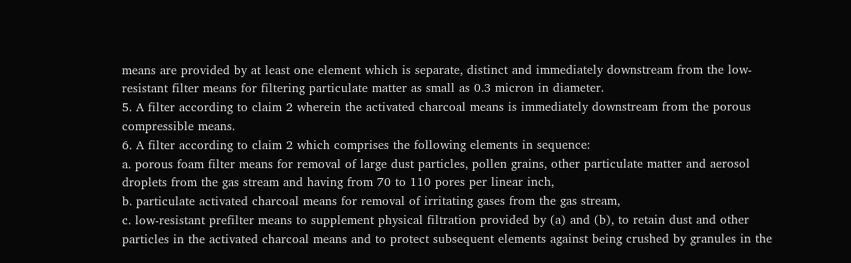means are provided by at least one element which is separate, distinct and immediately downstream from the low-resistant filter means for filtering particulate matter as small as 0.3 micron in diameter.
5. A filter according to claim 2 wherein the activated charcoal means is immediately downstream from the porous compressible means.
6. A filter according to claim 2 which comprises the following elements in sequence:
a. porous foam filter means for removal of large dust particles, pollen grains, other particulate matter and aerosol droplets from the gas stream and having from 70 to 110 pores per linear inch,
b. particulate activated charcoal means for removal of irritating gases from the gas stream,
c. low-resistant prefilter means to supplement physical filtration provided by (a) and (b), to retain dust and other particles in the activated charcoal means and to protect subsequent elements against being crushed by granules in the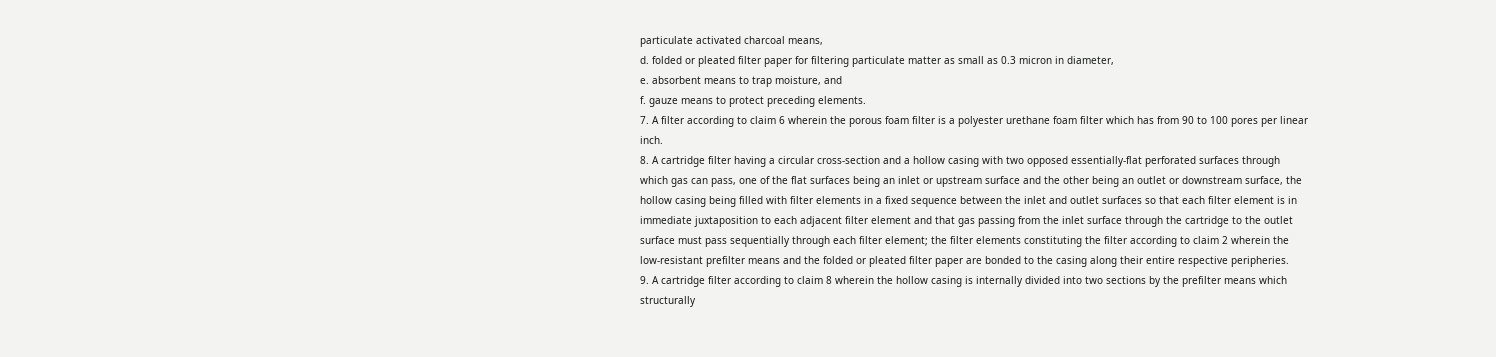particulate activated charcoal means,
d. folded or pleated filter paper for filtering particulate matter as small as 0.3 micron in diameter,
e. absorbent means to trap moisture, and
f. gauze means to protect preceding elements.
7. A filter according to claim 6 wherein the porous foam filter is a polyester urethane foam filter which has from 90 to 100 pores per linear inch.
8. A cartridge filter having a circular cross-section and a hollow casing with two opposed essentially-flat perforated surfaces through which gas can pass, one of the flat surfaces being an inlet or upstream surface and the other being an outlet or downstream surface, the hollow casing being filled with filter elements in a fixed sequence between the inlet and outlet surfaces so that each filter element is in immediate juxtaposition to each adjacent filter element and that gas passing from the inlet surface through the cartridge to the outlet surface must pass sequentially through each filter element; the filter elements constituting the filter according to claim 2 wherein the low-resistant prefilter means and the folded or pleated filter paper are bonded to the casing along their entire respective peripheries.
9. A cartridge filter according to claim 8 wherein the hollow casing is internally divided into two sections by the prefilter means which structurally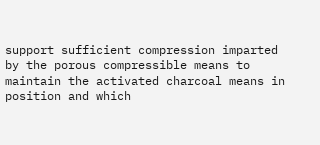support sufficient compression imparted by the porous compressible means to maintain the activated charcoal means in position and which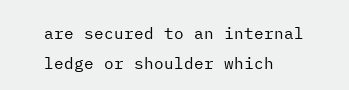are secured to an internal ledge or shoulder which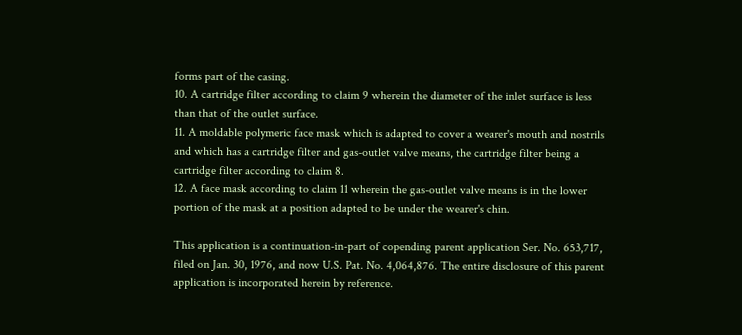forms part of the casing.
10. A cartridge filter according to claim 9 wherein the diameter of the inlet surface is less than that of the outlet surface.
11. A moldable polymeric face mask which is adapted to cover a wearer's mouth and nostrils and which has a cartridge filter and gas-outlet valve means, the cartridge filter being a cartridge filter according to claim 8.
12. A face mask according to claim 11 wherein the gas-outlet valve means is in the lower portion of the mask at a position adapted to be under the wearer's chin.

This application is a continuation-in-part of copending parent application Ser. No. 653,717, filed on Jan. 30, 1976, and now U.S. Pat. No. 4,064,876. The entire disclosure of this parent application is incorporated herein by reference.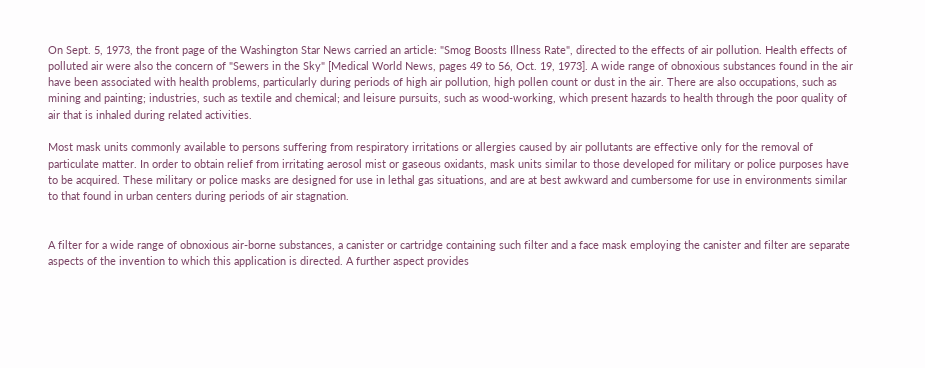On Sept. 5, 1973, the front page of the Washington Star News carried an article: "Smog Boosts Illness Rate", directed to the effects of air pollution. Health effects of polluted air were also the concern of "Sewers in the Sky" [Medical World News, pages 49 to 56, Oct. 19, 1973]. A wide range of obnoxious substances found in the air have been associated with health problems, particularly during periods of high air pollution, high pollen count or dust in the air. There are also occupations, such as mining and painting; industries, such as textile and chemical; and leisure pursuits, such as wood-working, which present hazards to health through the poor quality of air that is inhaled during related activities.

Most mask units commonly available to persons suffering from respiratory irritations or allergies caused by air pollutants are effective only for the removal of particulate matter. In order to obtain relief from irritating aerosol mist or gaseous oxidants, mask units similar to those developed for military or police purposes have to be acquired. These military or police masks are designed for use in lethal gas situations, and are at best awkward and cumbersome for use in environments similar to that found in urban centers during periods of air stagnation.


A filter for a wide range of obnoxious air-borne substances, a canister or cartridge containing such filter and a face mask employing the canister and filter are separate aspects of the invention to which this application is directed. A further aspect provides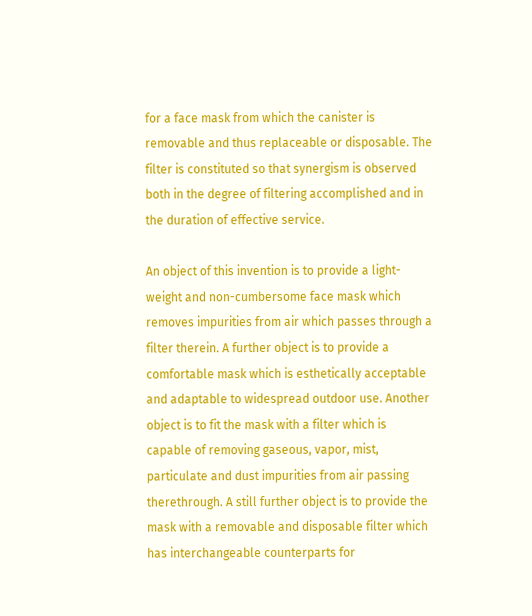for a face mask from which the canister is removable and thus replaceable or disposable. The filter is constituted so that synergism is observed both in the degree of filtering accomplished and in the duration of effective service.

An object of this invention is to provide a light-weight and non-cumbersome face mask which removes impurities from air which passes through a filter therein. A further object is to provide a comfortable mask which is esthetically acceptable and adaptable to widespread outdoor use. Another object is to fit the mask with a filter which is capable of removing gaseous, vapor, mist, particulate and dust impurities from air passing therethrough. A still further object is to provide the mask with a removable and disposable filter which has interchangeable counterparts for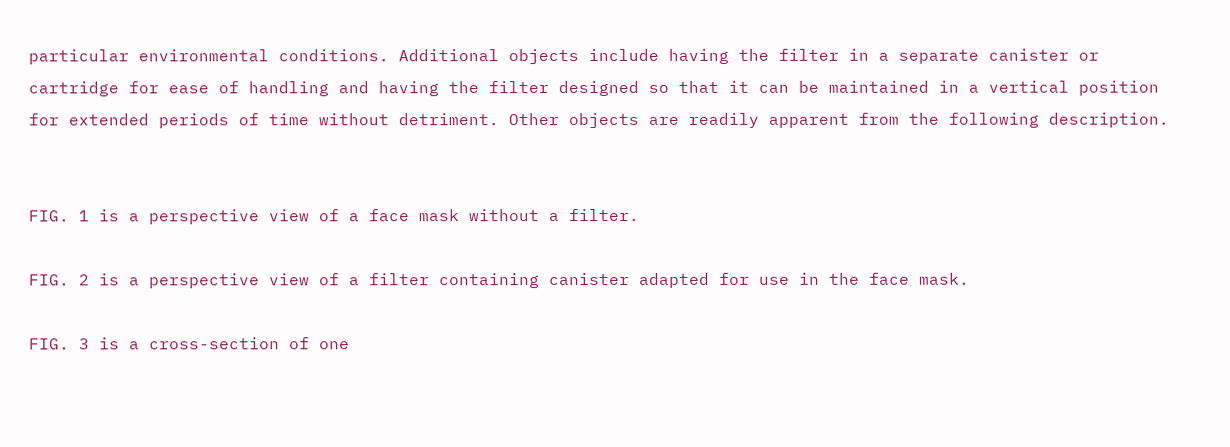particular environmental conditions. Additional objects include having the filter in a separate canister or cartridge for ease of handling and having the filter designed so that it can be maintained in a vertical position for extended periods of time without detriment. Other objects are readily apparent from the following description.


FIG. 1 is a perspective view of a face mask without a filter.

FIG. 2 is a perspective view of a filter containing canister adapted for use in the face mask.

FIG. 3 is a cross-section of one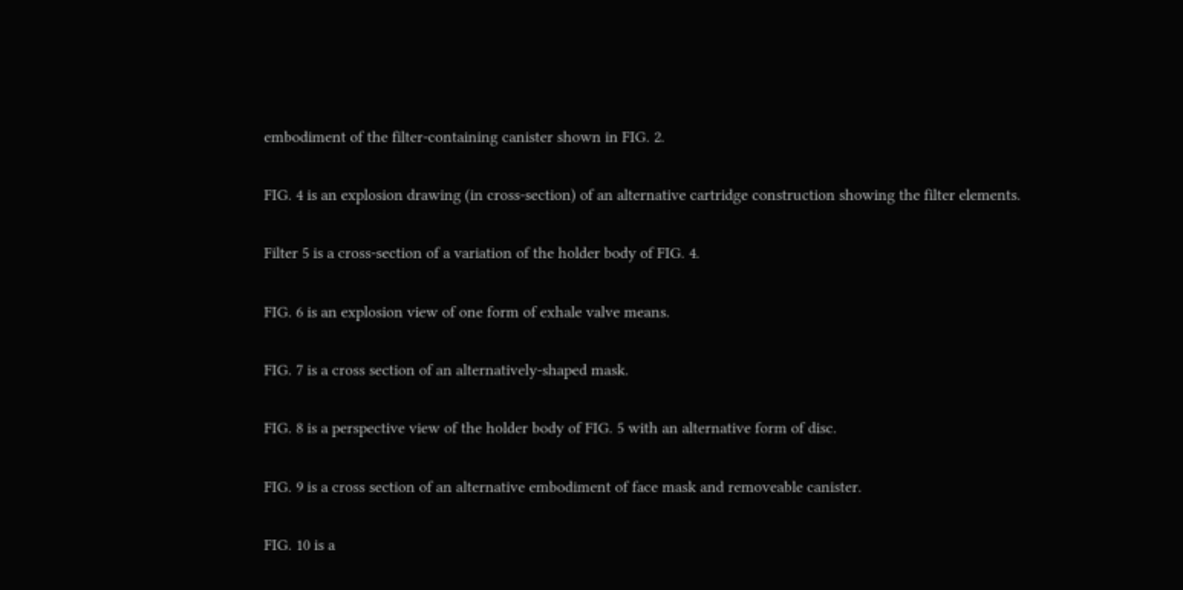embodiment of the filter-containing canister shown in FIG. 2.

FIG. 4 is an explosion drawing (in cross-section) of an alternative cartridge construction showing the filter elements.

Filter 5 is a cross-section of a variation of the holder body of FIG. 4.

FIG. 6 is an explosion view of one form of exhale valve means.

FIG. 7 is a cross section of an alternatively-shaped mask.

FIG. 8 is a perspective view of the holder body of FIG. 5 with an alternative form of disc.

FIG. 9 is a cross section of an alternative embodiment of face mask and removeable canister.

FIG. 10 is a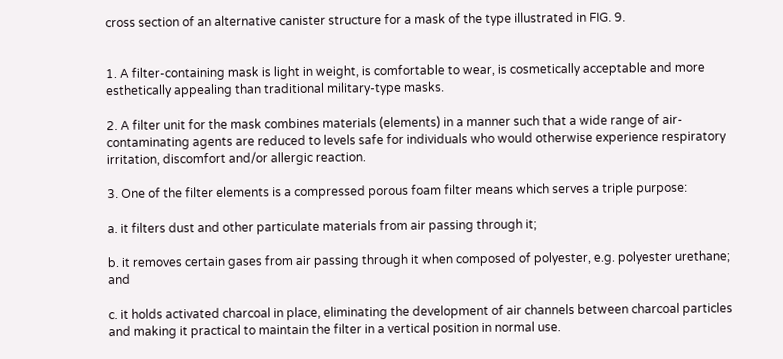cross section of an alternative canister structure for a mask of the type illustrated in FIG. 9.


1. A filter-containing mask is light in weight, is comfortable to wear, is cosmetically acceptable and more esthetically appealing than traditional military-type masks.

2. A filter unit for the mask combines materials (elements) in a manner such that a wide range of air-contaminating agents are reduced to levels safe for individuals who would otherwise experience respiratory irritation, discomfort and/or allergic reaction.

3. One of the filter elements is a compressed porous foam filter means which serves a triple purpose:

a. it filters dust and other particulate materials from air passing through it;

b. it removes certain gases from air passing through it when composed of polyester, e.g. polyester urethane; and

c. it holds activated charcoal in place, eliminating the development of air channels between charcoal particles and making it practical to maintain the filter in a vertical position in normal use.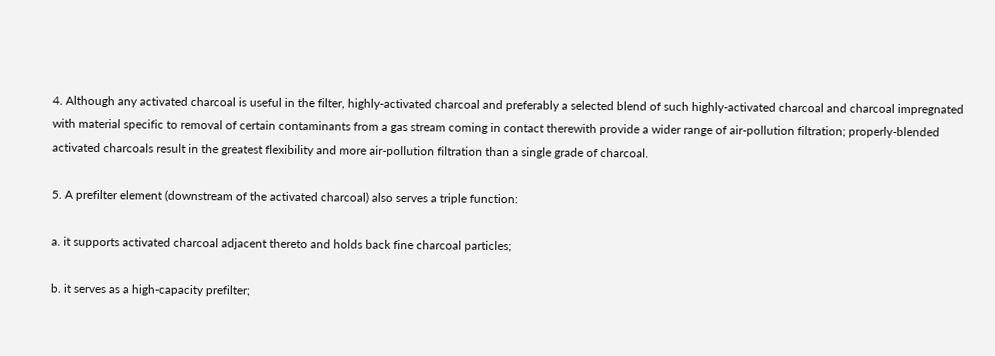4. Although any activated charcoal is useful in the filter, highly-activated charcoal and preferably a selected blend of such highly-activated charcoal and charcoal impregnated with material specific to removal of certain contaminants from a gas stream coming in contact therewith provide a wider range of air-pollution filtration; properly-blended activated charcoals result in the greatest flexibility and more air-pollution filtration than a single grade of charcoal.

5. A prefilter element (downstream of the activated charcoal) also serves a triple function:

a. it supports activated charcoal adjacent thereto and holds back fine charcoal particles;

b. it serves as a high-capacity prefilter;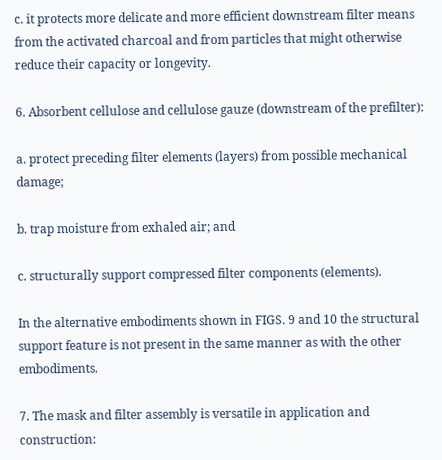c. it protects more delicate and more efficient downstream filter means from the activated charcoal and from particles that might otherwise reduce their capacity or longevity.

6. Absorbent cellulose and cellulose gauze (downstream of the prefilter):

a. protect preceding filter elements (layers) from possible mechanical damage;

b. trap moisture from exhaled air; and

c. structurally support compressed filter components (elements).

In the alternative embodiments shown in FIGS. 9 and 10 the structural support feature is not present in the same manner as with the other embodiments.

7. The mask and filter assembly is versatile in application and construction: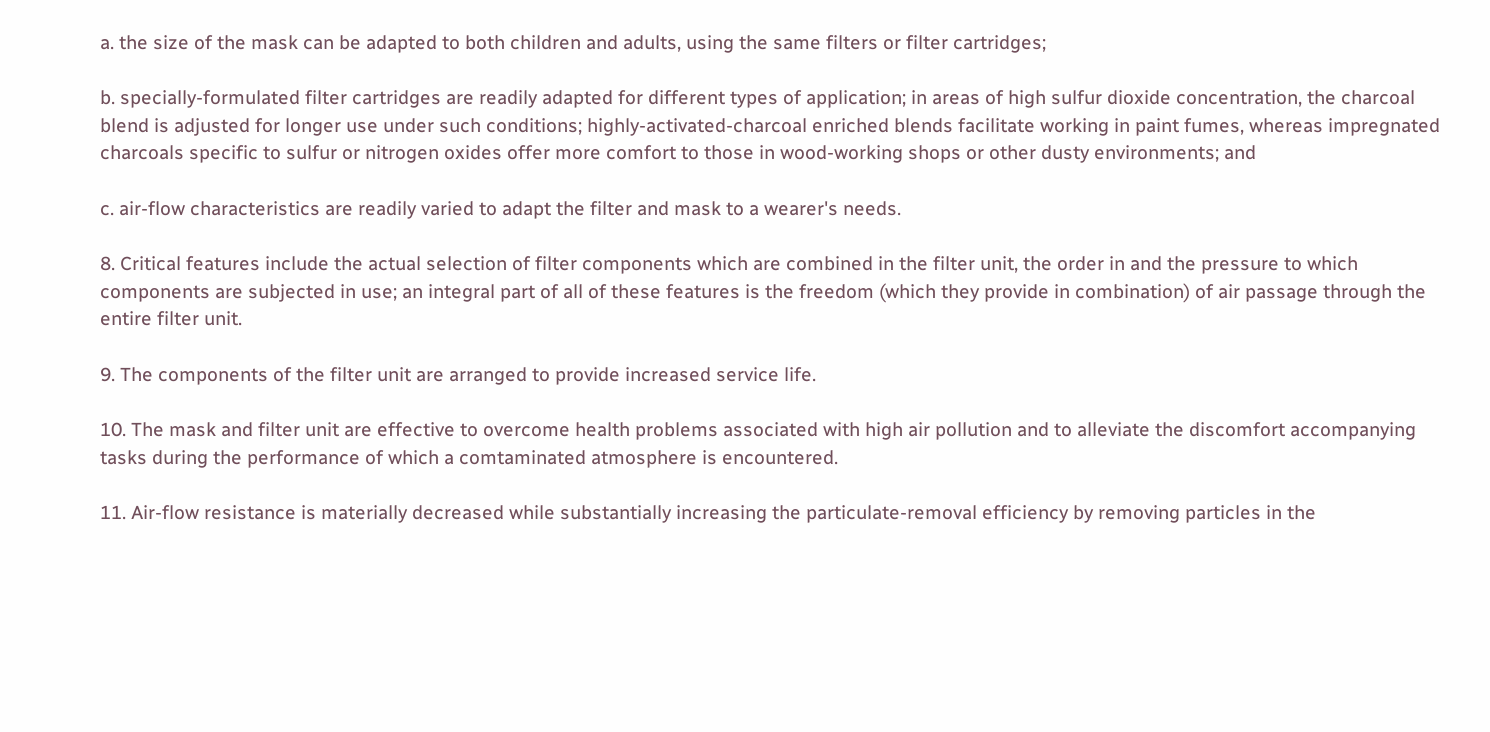a. the size of the mask can be adapted to both children and adults, using the same filters or filter cartridges;

b. specially-formulated filter cartridges are readily adapted for different types of application; in areas of high sulfur dioxide concentration, the charcoal blend is adjusted for longer use under such conditions; highly-activated-charcoal enriched blends facilitate working in paint fumes, whereas impregnated charcoals specific to sulfur or nitrogen oxides offer more comfort to those in wood-working shops or other dusty environments; and

c. air-flow characteristics are readily varied to adapt the filter and mask to a wearer's needs.

8. Critical features include the actual selection of filter components which are combined in the filter unit, the order in and the pressure to which components are subjected in use; an integral part of all of these features is the freedom (which they provide in combination) of air passage through the entire filter unit.

9. The components of the filter unit are arranged to provide increased service life.

10. The mask and filter unit are effective to overcome health problems associated with high air pollution and to alleviate the discomfort accompanying tasks during the performance of which a comtaminated atmosphere is encountered.

11. Air-flow resistance is materially decreased while substantially increasing the particulate-removal efficiency by removing particles in the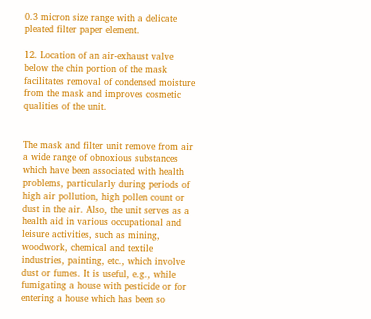0.3 micron size range with a delicate pleated filter paper element.

12. Location of an air-exhaust valve below the chin portion of the mask facilitates removal of condensed moisture from the mask and improves cosmetic qualities of the unit.


The mask and filter unit remove from air a wide range of obnoxious substances which have been associated with health problems, particularly during periods of high air pollution, high pollen count or dust in the air. Also, the unit serves as a health aid in various occupational and leisure activities, such as mining, woodwork, chemical and textile industries, painting, etc., which involve dust or fumes. It is useful, e.g., while fumigating a house with pesticide or for entering a house which has been so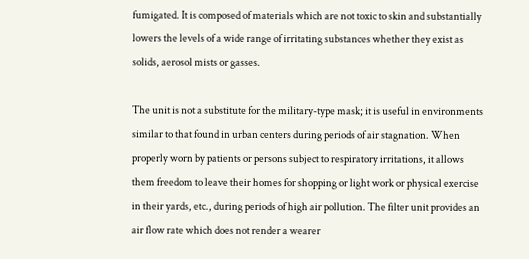fumigated. It is composed of materials which are not toxic to skin and substantially lowers the levels of a wide range of irritating substances whether they exist as solids, aerosol mists or gasses.

The unit is not a substitute for the military-type mask; it is useful in environments similar to that found in urban centers during periods of air stagnation. When properly worn by patients or persons subject to respiratory irritations, it allows them freedom to leave their homes for shopping or light work or physical exercise in their yards, etc., during periods of high air pollution. The filter unit provides an air flow rate which does not render a wearer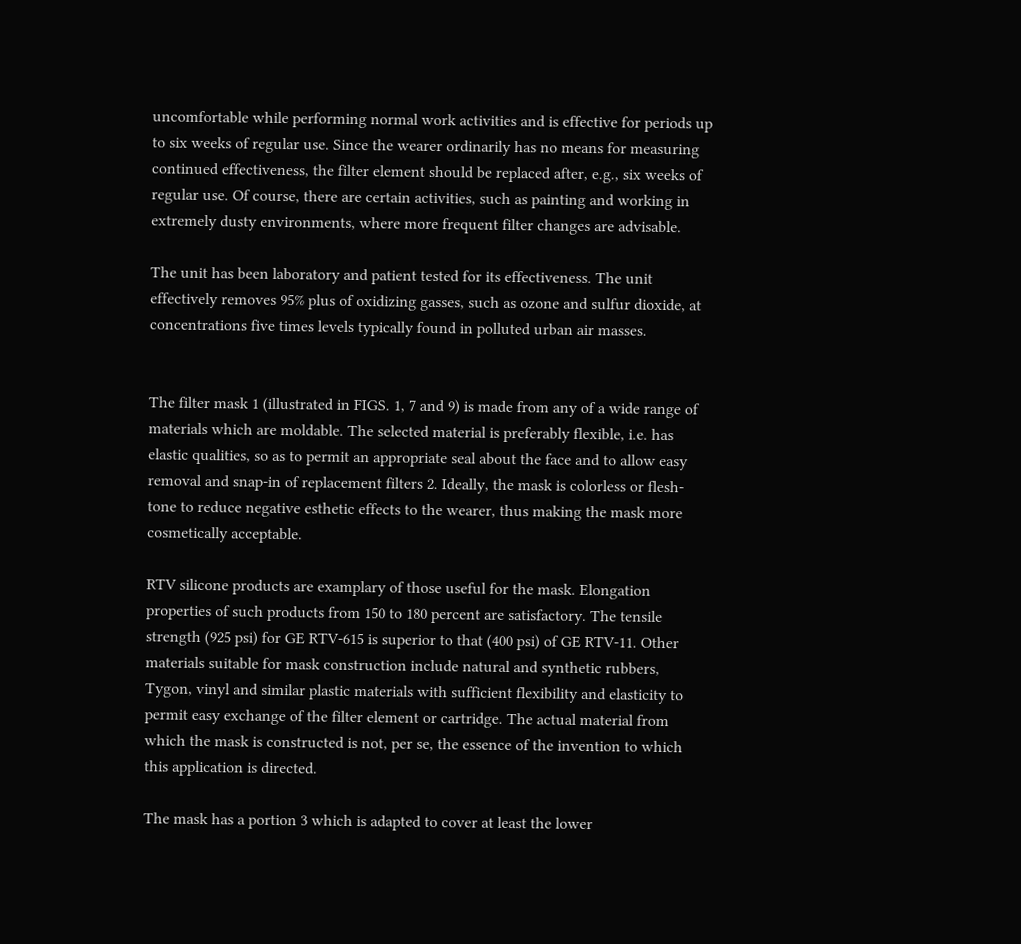uncomfortable while performing normal work activities and is effective for periods up to six weeks of regular use. Since the wearer ordinarily has no means for measuring continued effectiveness, the filter element should be replaced after, e.g., six weeks of regular use. Of course, there are certain activities, such as painting and working in extremely dusty environments, where more frequent filter changes are advisable.

The unit has been laboratory and patient tested for its effectiveness. The unit effectively removes 95% plus of oxidizing gasses, such as ozone and sulfur dioxide, at concentrations five times levels typically found in polluted urban air masses.


The filter mask 1 (illustrated in FIGS. 1, 7 and 9) is made from any of a wide range of materials which are moldable. The selected material is preferably flexible, i.e. has elastic qualities, so as to permit an appropriate seal about the face and to allow easy removal and snap-in of replacement filters 2. Ideally, the mask is colorless or flesh-tone to reduce negative esthetic effects to the wearer, thus making the mask more cosmetically acceptable.

RTV silicone products are examplary of those useful for the mask. Elongation properties of such products from 150 to 180 percent are satisfactory. The tensile strength (925 psi) for GE RTV-615 is superior to that (400 psi) of GE RTV-11. Other materials suitable for mask construction include natural and synthetic rubbers, Tygon, vinyl and similar plastic materials with sufficient flexibility and elasticity to permit easy exchange of the filter element or cartridge. The actual material from which the mask is constructed is not, per se, the essence of the invention to which this application is directed.

The mask has a portion 3 which is adapted to cover at least the lower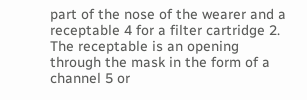part of the nose of the wearer and a receptable 4 for a filter cartridge 2. The receptable is an opening through the mask in the form of a channel 5 or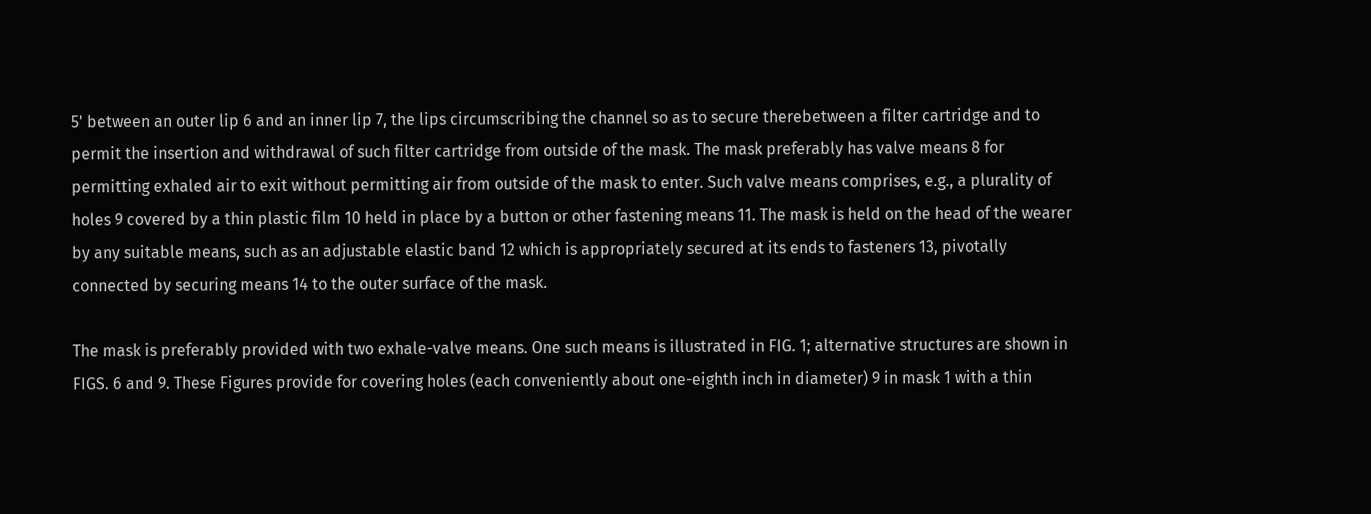5' between an outer lip 6 and an inner lip 7, the lips circumscribing the channel so as to secure therebetween a filter cartridge and to permit the insertion and withdrawal of such filter cartridge from outside of the mask. The mask preferably has valve means 8 for permitting exhaled air to exit without permitting air from outside of the mask to enter. Such valve means comprises, e.g., a plurality of holes 9 covered by a thin plastic film 10 held in place by a button or other fastening means 11. The mask is held on the head of the wearer by any suitable means, such as an adjustable elastic band 12 which is appropriately secured at its ends to fasteners 13, pivotally connected by securing means 14 to the outer surface of the mask.

The mask is preferably provided with two exhale-valve means. One such means is illustrated in FIG. 1; alternative structures are shown in FIGS. 6 and 9. These Figures provide for covering holes (each conveniently about one-eighth inch in diameter) 9 in mask 1 with a thin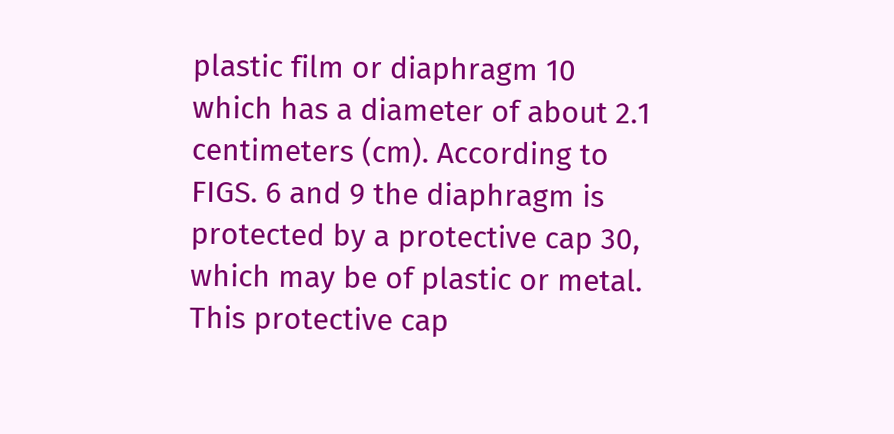plastic film or diaphragm 10 which has a diameter of about 2.1 centimeters (cm). According to FIGS. 6 and 9 the diaphragm is protected by a protective cap 30, which may be of plastic or metal. This protective cap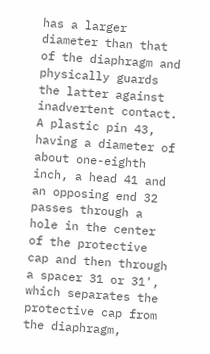has a larger diameter than that of the diaphragm and physically guards the latter against inadvertent contact. A plastic pin 43, having a diameter of about one-eighth inch, a head 41 and an opposing end 32 passes through a hole in the center of the protective cap and then through a spacer 31 or 31', which separates the protective cap from the diaphragm,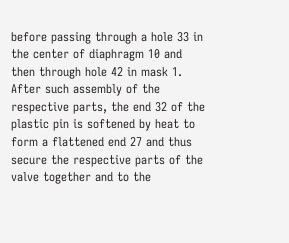before passing through a hole 33 in the center of diaphragm 10 and then through hole 42 in mask 1. After such assembly of the respective parts, the end 32 of the plastic pin is softened by heat to form a flattened end 27 and thus secure the respective parts of the valve together and to the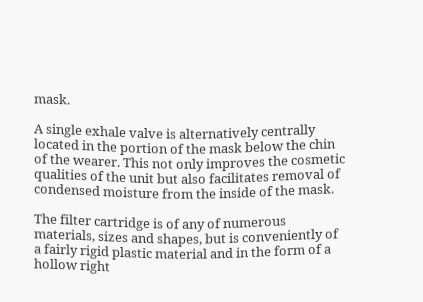mask.

A single exhale valve is alternatively centrally located in the portion of the mask below the chin of the wearer. This not only improves the cosmetic qualities of the unit but also facilitates removal of condensed moisture from the inside of the mask.

The filter cartridge is of any of numerous materials, sizes and shapes, but is conveniently of a fairly rigid plastic material and in the form of a hollow right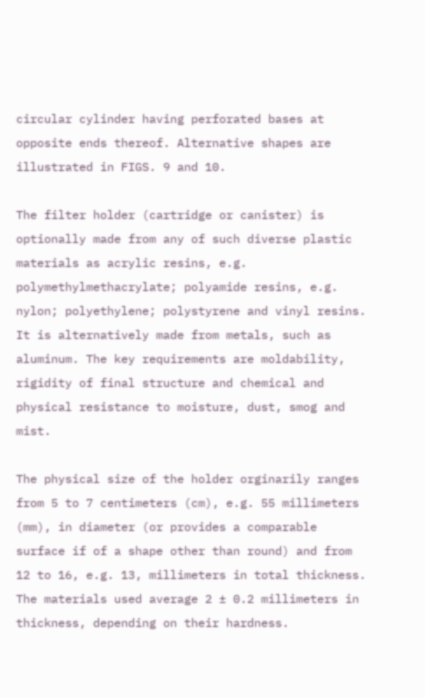circular cylinder having perforated bases at opposite ends thereof. Alternative shapes are illustrated in FIGS. 9 and 10.

The filter holder (cartridge or canister) is optionally made from any of such diverse plastic materials as acrylic resins, e.g. polymethylmethacrylate; polyamide resins, e.g. nylon; polyethylene; polystyrene and vinyl resins. It is alternatively made from metals, such as aluminum. The key requirements are moldability, rigidity of final structure and chemical and physical resistance to moisture, dust, smog and mist.

The physical size of the holder orginarily ranges from 5 to 7 centimeters (cm), e.g. 55 millimeters (mm), in diameter (or provides a comparable surface if of a shape other than round) and from 12 to 16, e.g. 13, millimeters in total thickness. The materials used average 2 ± 0.2 millimeters in thickness, depending on their hardness.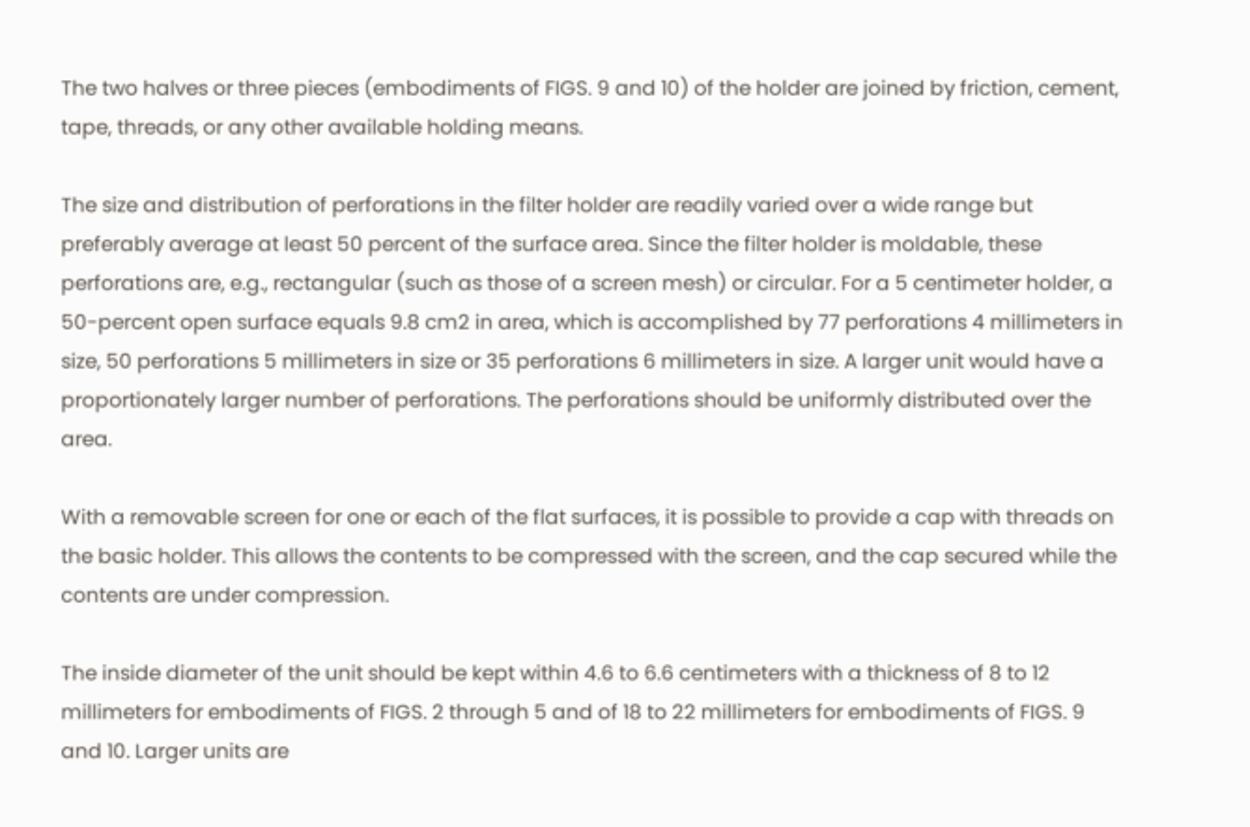The two halves or three pieces (embodiments of FIGS. 9 and 10) of the holder are joined by friction, cement, tape, threads, or any other available holding means.

The size and distribution of perforations in the filter holder are readily varied over a wide range but preferably average at least 50 percent of the surface area. Since the filter holder is moldable, these perforations are, e.g., rectangular (such as those of a screen mesh) or circular. For a 5 centimeter holder, a 50-percent open surface equals 9.8 cm2 in area, which is accomplished by 77 perforations 4 millimeters in size, 50 perforations 5 millimeters in size or 35 perforations 6 millimeters in size. A larger unit would have a proportionately larger number of perforations. The perforations should be uniformly distributed over the area.

With a removable screen for one or each of the flat surfaces, it is possible to provide a cap with threads on the basic holder. This allows the contents to be compressed with the screen, and the cap secured while the contents are under compression.

The inside diameter of the unit should be kept within 4.6 to 6.6 centimeters with a thickness of 8 to 12 millimeters for embodiments of FIGS. 2 through 5 and of 18 to 22 millimeters for embodiments of FIGS. 9 and 10. Larger units are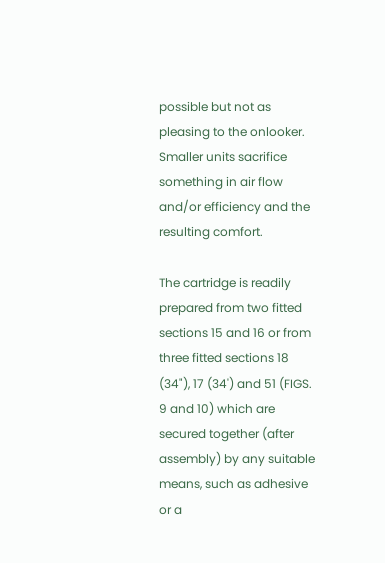possible but not as pleasing to the onlooker. Smaller units sacrifice something in air flow and/or efficiency and the resulting comfort.

The cartridge is readily prepared from two fitted sections 15 and 16 or from three fitted sections 18 (34"), 17 (34') and 51 (FIGS. 9 and 10) which are secured together (after assembly) by any suitable means, such as adhesive or a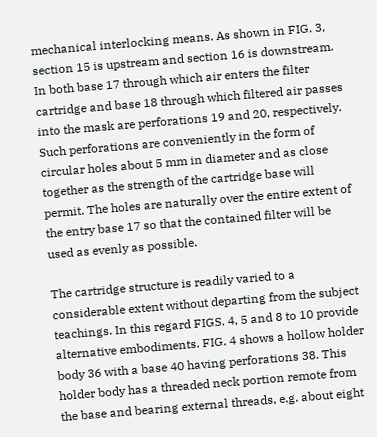mechanical interlocking means. As shown in FIG. 3, section 15 is upstream and section 16 is downstream. In both base 17 through which air enters the filter cartridge and base 18 through which filtered air passes into the mask are perforations 19 and 20, respectively. Such perforations are conveniently in the form of circular holes about 5 mm in diameter and as close together as the strength of the cartridge base will permit. The holes are naturally over the entire extent of the entry base 17 so that the contained filter will be used as evenly as possible.

The cartridge structure is readily varied to a considerable extent without departing from the subject teachings. In this regard FIGS. 4, 5 and 8 to 10 provide alternative embodiments. FIG. 4 shows a hollow holder body 36 with a base 40 having perforations 38. This holder body has a threaded neck portion remote from the base and bearing external threads, e.g. about eight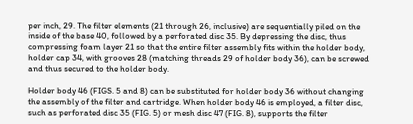per inch, 29. The filter elements (21 through 26, inclusive) are sequentially piled on the inside of the base 40, followed by a perforated disc 35. By depressing the disc, thus compressing foam layer 21 so that the entire filter assembly fits within the holder body, holder cap 34, with grooves 28 (matching threads 29 of holder body 36), can be screwed and thus secured to the holder body.

Holder body 46 (FIGS. 5 and 8) can be substituted for holder body 36 without changing the assembly of the filter and cartridge. When holder body 46 is employed, a filter disc, such as perforated disc 35 (FIG. 5) or mesh disc 47 (FIG. 8), supports the filter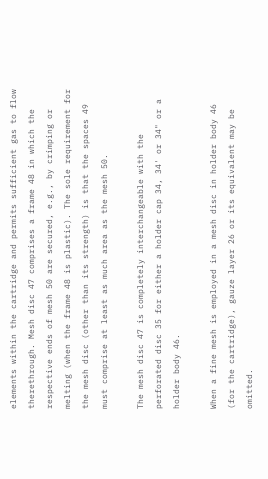elements within the cartridge and permits sufficient gas to flow therethrough. Mesh disc 47 comprises a frame 48 in which the respective ends of mesh 50 are secured, e.g., by crimping or melting (when the frame 48 is plastic). The sole requirement for the mesh disc (other than its strength) is that the spaces 49 must comprise at least as much area as the mesh 50.

The mesh disc 47 is completely interchangeable with the perforated disc 35 for either a holder cap 34, 34' or 34" or a holder body 46.

When a fine mesh is employed in a mesh disc in holder body 46 (for the cartridge), gauze layer 26 or its equivalent may be omitted.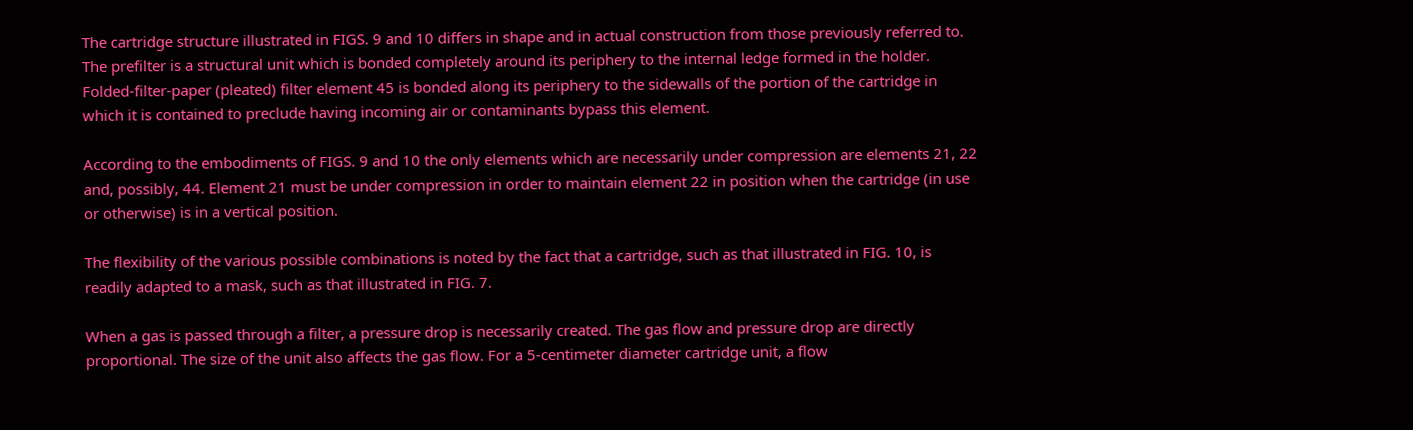The cartridge structure illustrated in FIGS. 9 and 10 differs in shape and in actual construction from those previously referred to. The prefilter is a structural unit which is bonded completely around its periphery to the internal ledge formed in the holder. Folded-filter-paper (pleated) filter element 45 is bonded along its periphery to the sidewalls of the portion of the cartridge in which it is contained to preclude having incoming air or contaminants bypass this element.

According to the embodiments of FIGS. 9 and 10 the only elements which are necessarily under compression are elements 21, 22 and, possibly, 44. Element 21 must be under compression in order to maintain element 22 in position when the cartridge (in use or otherwise) is in a vertical position.

The flexibility of the various possible combinations is noted by the fact that a cartridge, such as that illustrated in FIG. 10, is readily adapted to a mask, such as that illustrated in FIG. 7.

When a gas is passed through a filter, a pressure drop is necessarily created. The gas flow and pressure drop are directly proportional. The size of the unit also affects the gas flow. For a 5-centimeter diameter cartridge unit, a flow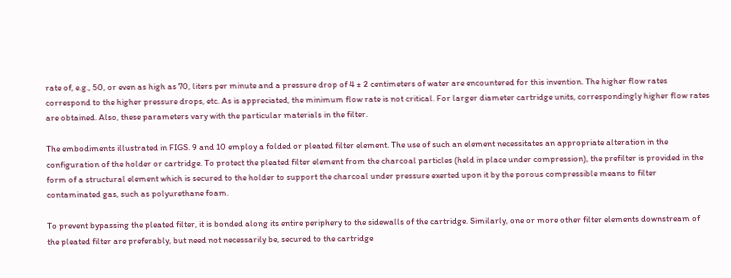rate of, e.g., 50, or even as high as 70, liters per minute and a pressure drop of 4 ± 2 centimeters of water are encountered for this invention. The higher flow rates correspond to the higher pressure drops, etc. As is appreciated, the minimum flow rate is not critical. For larger diameter cartridge units, correspondingly higher flow rates are obtained. Also, these parameters vary with the particular materials in the filter.

The embodiments illustrated in FIGS. 9 and 10 employ a folded or pleated filter element. The use of such an element necessitates an appropriate alteration in the configuration of the holder or cartridge. To protect the pleated filter element from the charcoal particles (held in place under compression), the prefilter is provided in the form of a structural element which is secured to the holder to support the charcoal under pressure exerted upon it by the porous compressible means to filter contaminated gas, such as polyurethane foam.

To prevent bypassing the pleated filter, it is bonded along its entire periphery to the sidewalls of the cartridge. Similarly, one or more other filter elements downstream of the pleated filter are preferably, but need not necessarily be, secured to the cartridge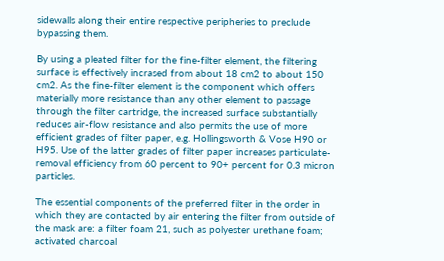sidewalls along their entire respective peripheries to preclude bypassing them.

By using a pleated filter for the fine-filter element, the filtering surface is effectively incrased from about 18 cm2 to about 150 cm2. As the fine-filter element is the component which offers materially more resistance than any other element to passage through the filter cartridge, the increased surface substantially reduces air-flow resistance and also permits the use of more efficient grades of filter paper, e.g. Hollingsworth & Vose H90 or H95. Use of the latter grades of filter paper increases particulate-removal efficiency from 60 percent to 90+ percent for 0.3 micron particles.

The essential components of the preferred filter in the order in which they are contacted by air entering the filter from outside of the mask are: a filter foam 21, such as polyester urethane foam; activated charcoal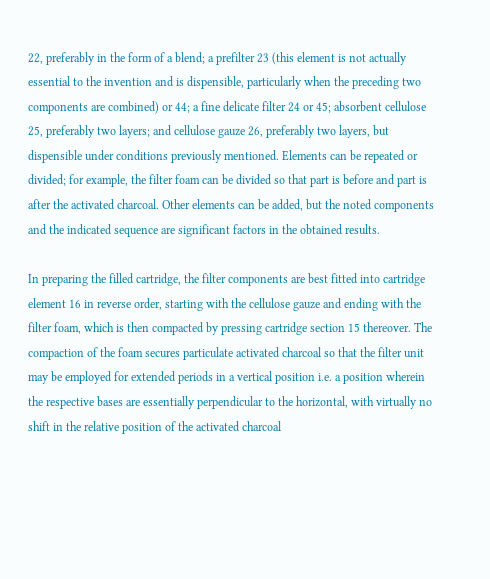22, preferably in the form of a blend; a prefilter 23 (this element is not actually essential to the invention and is dispensible, particularly when the preceding two components are combined) or 44; a fine delicate filter 24 or 45; absorbent cellulose 25, preferably two layers; and cellulose gauze 26, preferably two layers, but dispensible under conditions previously mentioned. Elements can be repeated or divided; for example, the filter foam can be divided so that part is before and part is after the activated charcoal. Other elements can be added, but the noted components and the indicated sequence are significant factors in the obtained results.

In preparing the filled cartridge, the filter components are best fitted into cartridge element 16 in reverse order, starting with the cellulose gauze and ending with the filter foam, which is then compacted by pressing cartridge section 15 thereover. The compaction of the foam secures particulate activated charcoal so that the filter unit may be employed for extended periods in a vertical position i.e. a position wherein the respective bases are essentially perpendicular to the horizontal, with virtually no shift in the relative position of the activated charcoal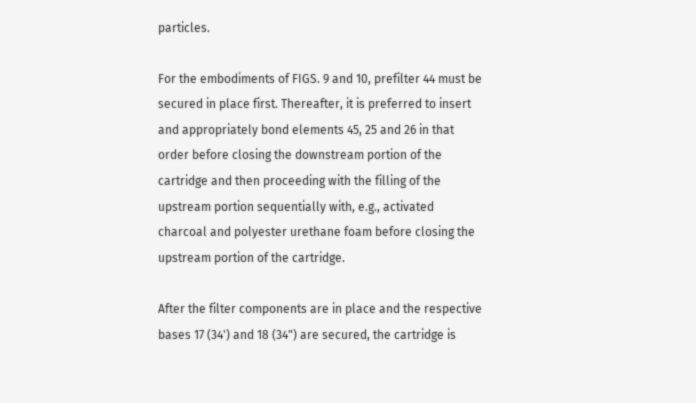particles.

For the embodiments of FIGS. 9 and 10, prefilter 44 must be secured in place first. Thereafter, it is preferred to insert and appropriately bond elements 45, 25 and 26 in that order before closing the downstream portion of the cartridge and then proceeding with the filling of the upstream portion sequentially with, e.g., activated charcoal and polyester urethane foam before closing the upstream portion of the cartridge.

After the filter components are in place and the respective bases 17 (34') and 18 (34") are secured, the cartridge is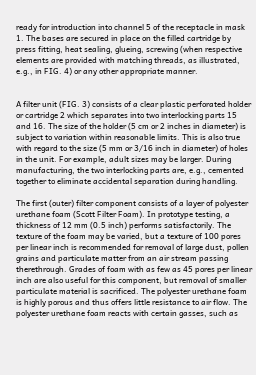ready for introduction into channel 5 of the receptacle in mask 1. The bases are secured in place on the filled cartridge by press fitting, heat sealing, glueing, screwing (when respective elements are provided with matching threads, as illustrated, e.g., in FIG. 4) or any other appropriate manner.


A filter unit (FIG. 3) consists of a clear plastic perforated holder or cartridge 2 which separates into two interlocking parts 15 and 16. The size of the holder (5 cm or 2 inches in diameter) is subject to variation within reasonable limits. This is also true with regard to the size (5 mm or 3/16 inch in diameter) of holes in the unit. For example, adult sizes may be larger. During manufacturing, the two interlocking parts are, e.g., cemented together to eliminate accidental separation during handling.

The first (outer) filter component consists of a layer of polyester urethane foam (Scott Filter Foam). In prototype testing, a thickness of 12 mm (0.5 inch) performs satisfactorily. The texture of the foam may be varied, but a texture of 100 pores per linear inch is recommended for removal of large dust, pollen grains and particulate matter from an air stream passing therethrough. Grades of foam with as few as 45 pores per linear inch are also useful for this component, but removal of smaller particulate material is sacrificed. The polyester urethane foam is highly porous and thus offers little resistance to air flow. The polyester urethane foam reacts with certain gasses, such as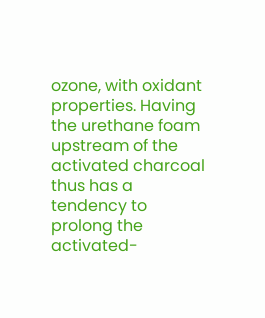ozone, with oxidant properties. Having the urethane foam upstream of the activated charcoal thus has a tendency to prolong the activated-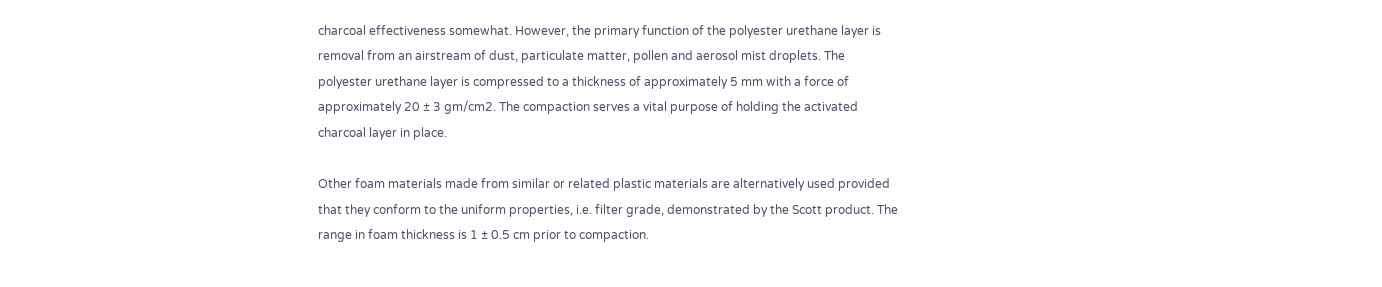charcoal effectiveness somewhat. However, the primary function of the polyester urethane layer is removal from an airstream of dust, particulate matter, pollen and aerosol mist droplets. The polyester urethane layer is compressed to a thickness of approximately 5 mm with a force of approximately 20 ± 3 gm/cm2. The compaction serves a vital purpose of holding the activated charcoal layer in place.

Other foam materials made from similar or related plastic materials are alternatively used provided that they conform to the uniform properties, i.e. filter grade, demonstrated by the Scott product. The range in foam thickness is 1 ± 0.5 cm prior to compaction.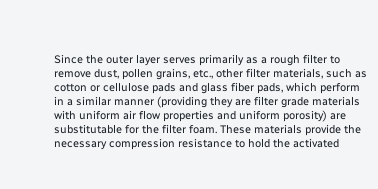Since the outer layer serves primarily as a rough filter to remove dust, pollen grains, etc., other filter materials, such as cotton or cellulose pads and glass fiber pads, which perform in a similar manner (providing they are filter grade materials with uniform air flow properties and uniform porosity) are substitutable for the filter foam. These materials provide the necessary compression resistance to hold the activated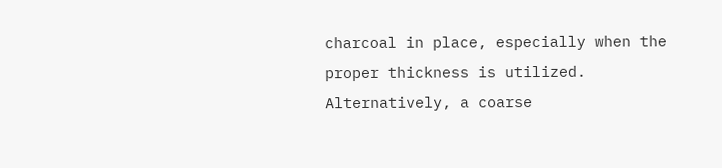charcoal in place, especially when the proper thickness is utilized. Alternatively, a coarse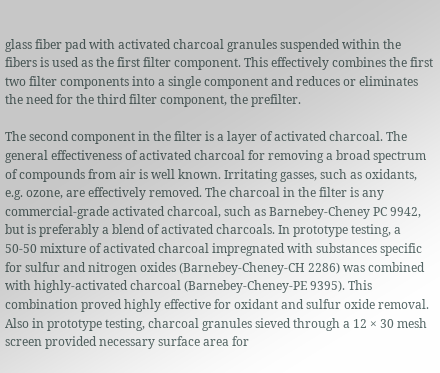glass fiber pad with activated charcoal granules suspended within the fibers is used as the first filter component. This effectively combines the first two filter components into a single component and reduces or eliminates the need for the third filter component, the prefilter.

The second component in the filter is a layer of activated charcoal. The general effectiveness of activated charcoal for removing a broad spectrum of compounds from air is well known. Irritating gasses, such as oxidants, e.g. ozone, are effectively removed. The charcoal in the filter is any commercial-grade activated charcoal, such as Barnebey-Cheney PC 9942, but is preferably a blend of activated charcoals. In prototype testing, a 50-50 mixture of activated charcoal impregnated with substances specific for sulfur and nitrogen oxides (Barnebey-Cheney-CH 2286) was combined with highly-activated charcoal (Barnebey-Cheney-PE 9395). This combination proved highly effective for oxidant and sulfur oxide removal. Also in prototype testing, charcoal granules sieved through a 12 × 30 mesh screen provided necessary surface area for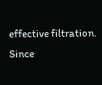effective filtration. Since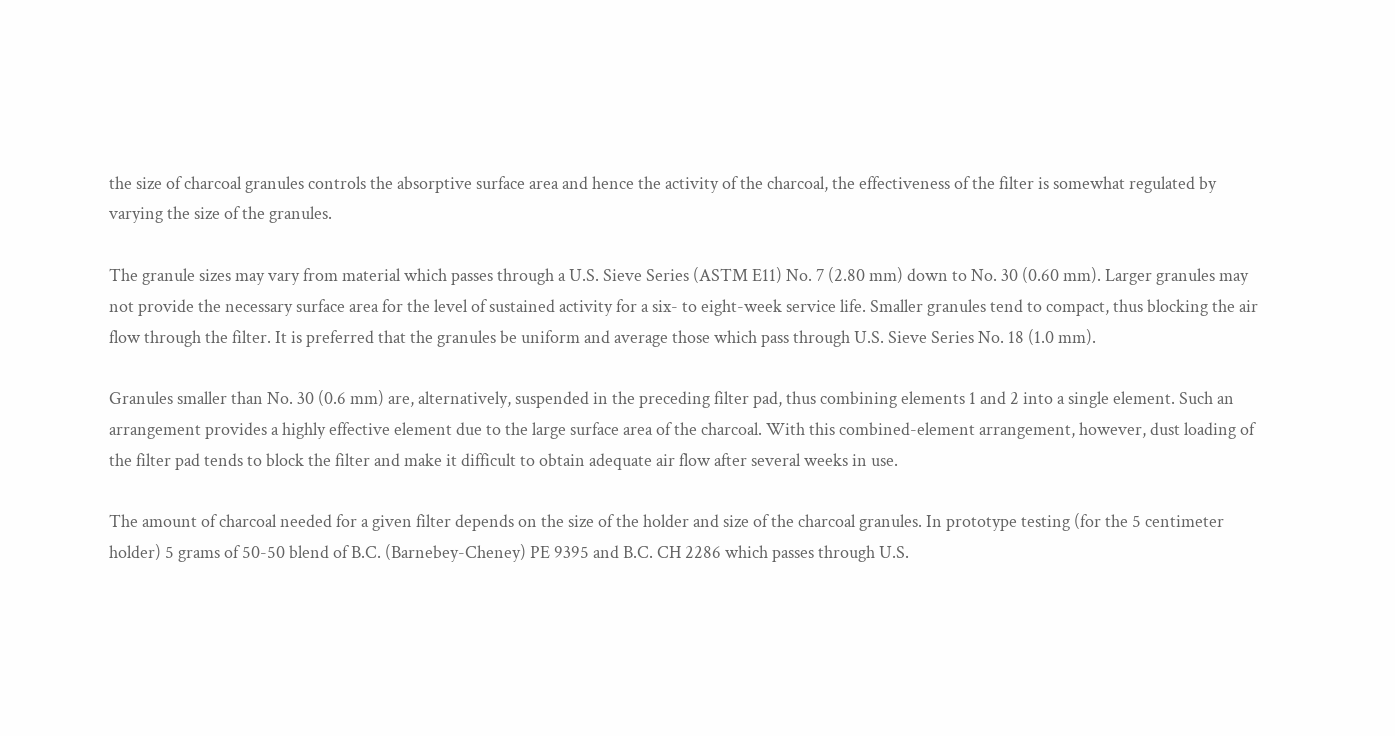the size of charcoal granules controls the absorptive surface area and hence the activity of the charcoal, the effectiveness of the filter is somewhat regulated by varying the size of the granules.

The granule sizes may vary from material which passes through a U.S. Sieve Series (ASTM E11) No. 7 (2.80 mm) down to No. 30 (0.60 mm). Larger granules may not provide the necessary surface area for the level of sustained activity for a six- to eight-week service life. Smaller granules tend to compact, thus blocking the air flow through the filter. It is preferred that the granules be uniform and average those which pass through U.S. Sieve Series No. 18 (1.0 mm).

Granules smaller than No. 30 (0.6 mm) are, alternatively, suspended in the preceding filter pad, thus combining elements 1 and 2 into a single element. Such an arrangement provides a highly effective element due to the large surface area of the charcoal. With this combined-element arrangement, however, dust loading of the filter pad tends to block the filter and make it difficult to obtain adequate air flow after several weeks in use.

The amount of charcoal needed for a given filter depends on the size of the holder and size of the charcoal granules. In prototype testing (for the 5 centimeter holder) 5 grams of 50-50 blend of B.C. (Barnebey-Cheney) PE 9395 and B.C. CH 2286 which passes through U.S.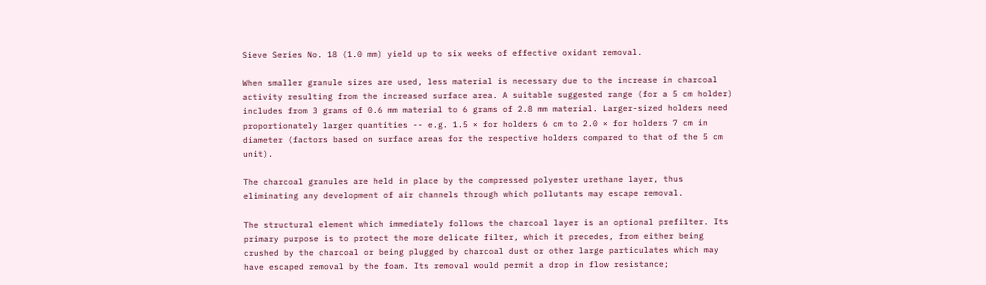Sieve Series No. 18 (1.0 mm) yield up to six weeks of effective oxidant removal.

When smaller granule sizes are used, less material is necessary due to the increase in charcoal activity resulting from the increased surface area. A suitable suggested range (for a 5 cm holder) includes from 3 grams of 0.6 mm material to 6 grams of 2.8 mm material. Larger-sized holders need proportionately larger quantities -- e.g. 1.5 × for holders 6 cm to 2.0 × for holders 7 cm in diameter (factors based on surface areas for the respective holders compared to that of the 5 cm unit).

The charcoal granules are held in place by the compressed polyester urethane layer, thus eliminating any development of air channels through which pollutants may escape removal.

The structural element which immediately follows the charcoal layer is an optional prefilter. Its primary purpose is to protect the more delicate filter, which it precedes, from either being crushed by the charcoal or being plugged by charcoal dust or other large particulates which may have escaped removal by the foam. Its removal would permit a drop in flow resistance;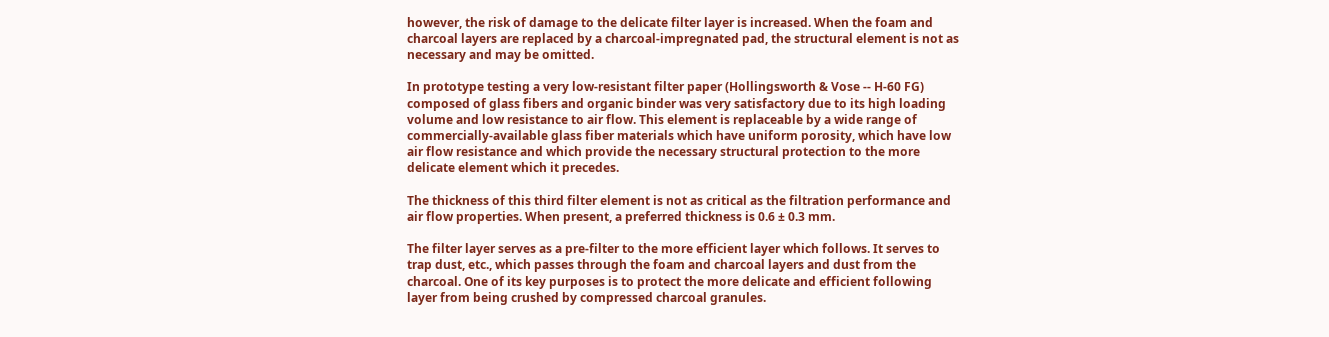however, the risk of damage to the delicate filter layer is increased. When the foam and charcoal layers are replaced by a charcoal-impregnated pad, the structural element is not as necessary and may be omitted.

In prototype testing a very low-resistant filter paper (Hollingsworth & Vose -- H-60 FG) composed of glass fibers and organic binder was very satisfactory due to its high loading volume and low resistance to air flow. This element is replaceable by a wide range of commercially-available glass fiber materials which have uniform porosity, which have low air flow resistance and which provide the necessary structural protection to the more delicate element which it precedes.

The thickness of this third filter element is not as critical as the filtration performance and air flow properties. When present, a preferred thickness is 0.6 ± 0.3 mm.

The filter layer serves as a pre-filter to the more efficient layer which follows. It serves to trap dust, etc., which passes through the foam and charcoal layers and dust from the charcoal. One of its key purposes is to protect the more delicate and efficient following layer from being crushed by compressed charcoal granules.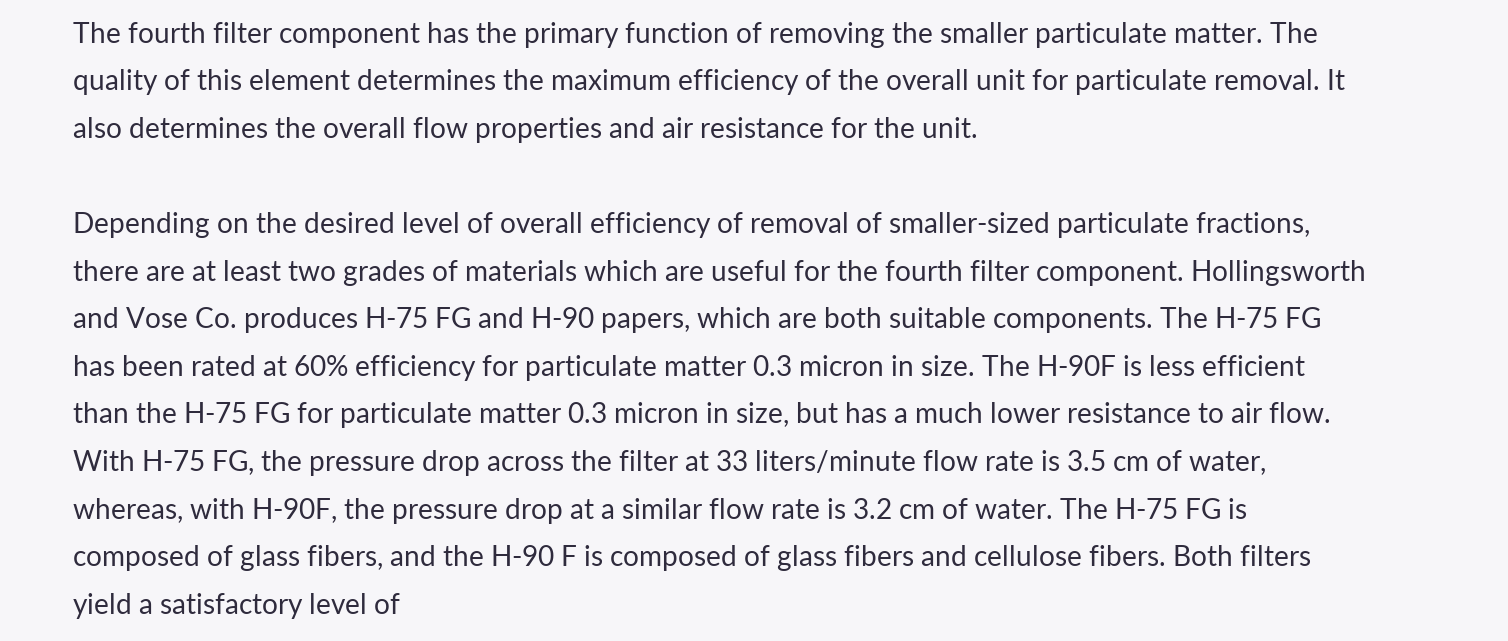The fourth filter component has the primary function of removing the smaller particulate matter. The quality of this element determines the maximum efficiency of the overall unit for particulate removal. It also determines the overall flow properties and air resistance for the unit.

Depending on the desired level of overall efficiency of removal of smaller-sized particulate fractions, there are at least two grades of materials which are useful for the fourth filter component. Hollingsworth and Vose Co. produces H-75 FG and H-90 papers, which are both suitable components. The H-75 FG has been rated at 60% efficiency for particulate matter 0.3 micron in size. The H-90F is less efficient than the H-75 FG for particulate matter 0.3 micron in size, but has a much lower resistance to air flow. With H-75 FG, the pressure drop across the filter at 33 liters/minute flow rate is 3.5 cm of water, whereas, with H-90F, the pressure drop at a similar flow rate is 3.2 cm of water. The H-75 FG is composed of glass fibers, and the H-90 F is composed of glass fibers and cellulose fibers. Both filters yield a satisfactory level of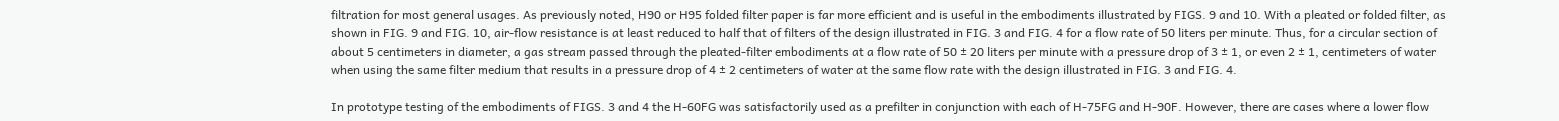filtration for most general usages. As previously noted, H90 or H95 folded filter paper is far more efficient and is useful in the embodiments illustrated by FIGS. 9 and 10. With a pleated or folded filter, as shown in FIG. 9 and FIG. 10, air-flow resistance is at least reduced to half that of filters of the design illustrated in FIG. 3 and FIG. 4 for a flow rate of 50 liters per minute. Thus, for a circular section of about 5 centimeters in diameter, a gas stream passed through the pleated-filter embodiments at a flow rate of 50 ± 20 liters per minute with a pressure drop of 3 ± 1, or even 2 ± 1, centimeters of water when using the same filter medium that results in a pressure drop of 4 ± 2 centimeters of water at the same flow rate with the design illustrated in FIG. 3 and FIG. 4.

In prototype testing of the embodiments of FIGS. 3 and 4 the H-60FG was satisfactorily used as a prefilter in conjunction with each of H-75FG and H-90F. However, there are cases where a lower flow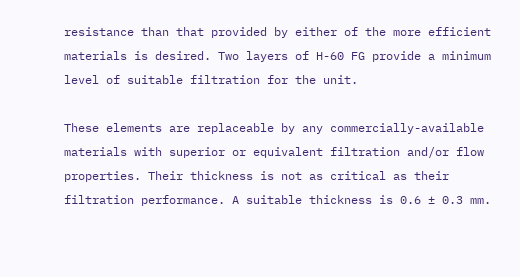resistance than that provided by either of the more efficient materials is desired. Two layers of H-60 FG provide a minimum level of suitable filtration for the unit.

These elements are replaceable by any commercially-available materials with superior or equivalent filtration and/or flow properties. Their thickness is not as critical as their filtration performance. A suitable thickness is 0.6 ± 0.3 mm.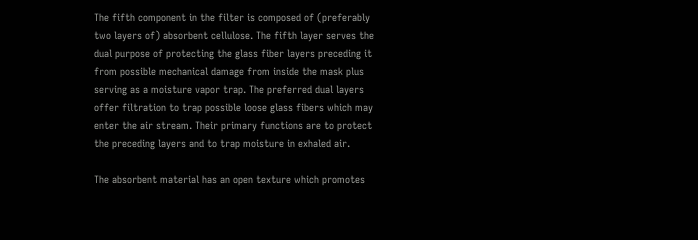The fifth component in the filter is composed of (preferably two layers of) absorbent cellulose. The fifth layer serves the dual purpose of protecting the glass fiber layers preceding it from possible mechanical damage from inside the mask plus serving as a moisture vapor trap. The preferred dual layers offer filtration to trap possible loose glass fibers which may enter the air stream. Their primary functions are to protect the preceding layers and to trap moisture in exhaled air.

The absorbent material has an open texture which promotes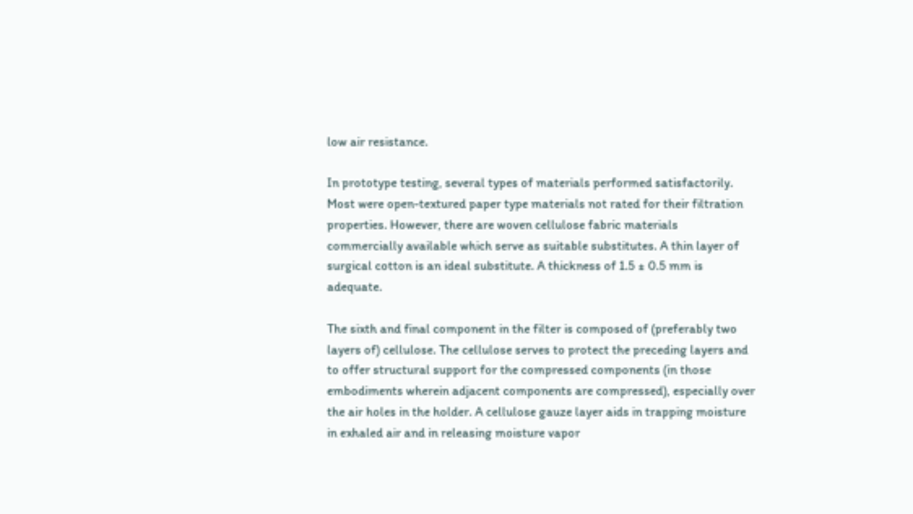low air resistance.

In prototype testing, several types of materials performed satisfactorily. Most were open-textured paper type materials not rated for their filtration properties. However, there are woven cellulose fabric materials commercially available which serve as suitable substitutes. A thin layer of surgical cotton is an ideal substitute. A thickness of 1.5 ± 0.5 mm is adequate.

The sixth and final component in the filter is composed of (preferably two layers of) cellulose. The cellulose serves to protect the preceding layers and to offer structural support for the compressed components (in those embodiments wherein adjacent components are compressed), especially over the air holes in the holder. A cellulose gauze layer aids in trapping moisture in exhaled air and in releasing moisture vapor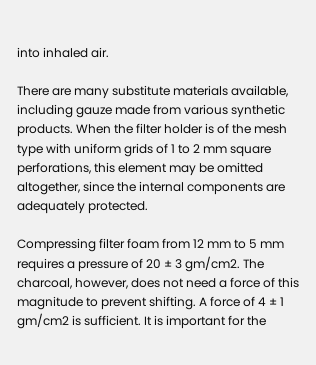into inhaled air.

There are many substitute materials available, including gauze made from various synthetic products. When the filter holder is of the mesh type with uniform grids of 1 to 2 mm square perforations, this element may be omitted altogether, since the internal components are adequately protected.

Compressing filter foam from 12 mm to 5 mm requires a pressure of 20 ± 3 gm/cm2. The charcoal, however, does not need a force of this magnitude to prevent shifting. A force of 4 ± 1 gm/cm2 is sufficient. It is important for the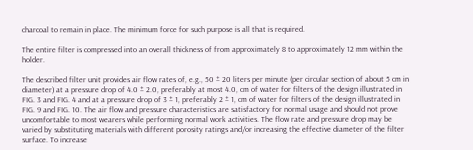charcoal to remain in place. The minimum force for such purpose is all that is required.

The entire filter is compressed into an overall thickness of from approximately 8 to approximately 12 mm within the holder.

The described filter unit provides air flow rates of, e.g., 50 ± 20 liters per minute (per circular section of about 5 cm in diameter) at a pressure drop of 4.0 ± 2.0, preferably at most 4.0, cm of water for filters of the design illustrated in FIG. 3 and FIG. 4 and at a pressure drop of 3 ± 1, preferably 2 ± 1, cm of water for filters of the design illustrated in FIG. 9 and FIG. 10. The air flow and pressure characteristics are satisfactory for normal usage and should not prove uncomfortable to most wearers while performing normal work activities. The flow rate and pressure drop may be varied by substituting materials with different porosity ratings and/or increasing the effective diameter of the filter surface. To increase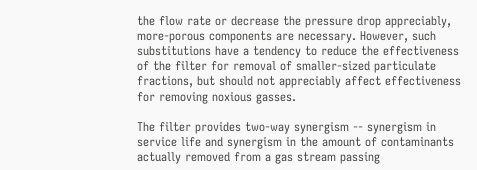the flow rate or decrease the pressure drop appreciably, more-porous components are necessary. However, such substitutions have a tendency to reduce the effectiveness of the filter for removal of smaller-sized particulate fractions, but should not appreciably affect effectiveness for removing noxious gasses.

The filter provides two-way synergism -- synergism in service life and synergism in the amount of contaminants actually removed from a gas stream passing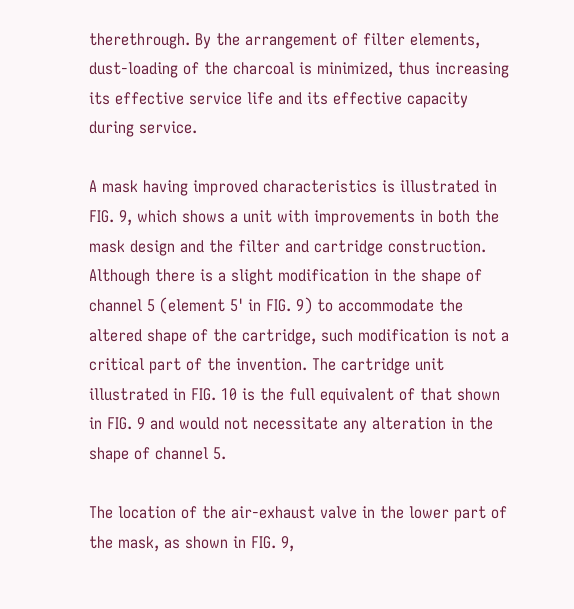therethrough. By the arrangement of filter elements, dust-loading of the charcoal is minimized, thus increasing its effective service life and its effective capacity during service.

A mask having improved characteristics is illustrated in FIG. 9, which shows a unit with improvements in both the mask design and the filter and cartridge construction. Although there is a slight modification in the shape of channel 5 (element 5' in FIG. 9) to accommodate the altered shape of the cartridge, such modification is not a critical part of the invention. The cartridge unit illustrated in FIG. 10 is the full equivalent of that shown in FIG. 9 and would not necessitate any alteration in the shape of channel 5.

The location of the air-exhaust valve in the lower part of the mask, as shown in FIG. 9,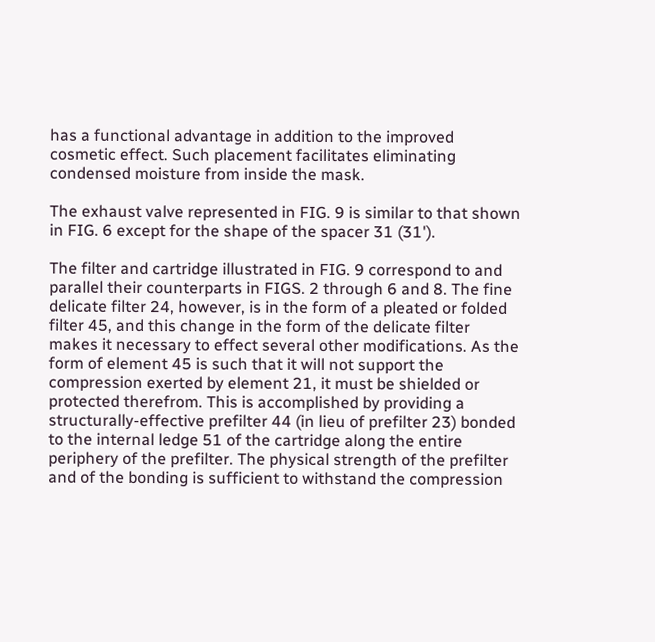has a functional advantage in addition to the improved cosmetic effect. Such placement facilitates eliminating condensed moisture from inside the mask.

The exhaust valve represented in FIG. 9 is similar to that shown in FIG. 6 except for the shape of the spacer 31 (31').

The filter and cartridge illustrated in FIG. 9 correspond to and parallel their counterparts in FIGS. 2 through 6 and 8. The fine delicate filter 24, however, is in the form of a pleated or folded filter 45, and this change in the form of the delicate filter makes it necessary to effect several other modifications. As the form of element 45 is such that it will not support the compression exerted by element 21, it must be shielded or protected therefrom. This is accomplished by providing a structurally-effective prefilter 44 (in lieu of prefilter 23) bonded to the internal ledge 51 of the cartridge along the entire periphery of the prefilter. The physical strength of the prefilter and of the bonding is sufficient to withstand the compression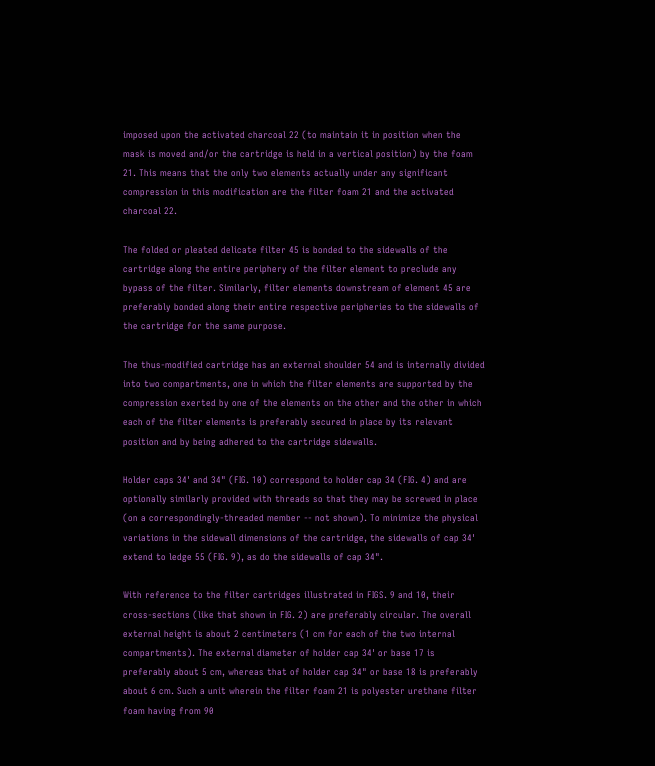imposed upon the activated charcoal 22 (to maintain it in position when the mask is moved and/or the cartridge is held in a vertical position) by the foam 21. This means that the only two elements actually under any significant compression in this modification are the filter foam 21 and the activated charcoal 22.

The folded or pleated delicate filter 45 is bonded to the sidewalls of the cartridge along the entire periphery of the filter element to preclude any bypass of the filter. Similarly, filter elements downstream of element 45 are preferably bonded along their entire respective peripheries to the sidewalls of the cartridge for the same purpose.

The thus-modified cartridge has an external shoulder 54 and is internally divided into two compartments, one in which the filter elements are supported by the compression exerted by one of the elements on the other and the other in which each of the filter elements is preferably secured in place by its relevant position and by being adhered to the cartridge sidewalls.

Holder caps 34' and 34" (FIG. 10) correspond to holder cap 34 (FIG. 4) and are optionally similarly provided with threads so that they may be screwed in place (on a correspondingly-threaded member -- not shown). To minimize the physical variations in the sidewall dimensions of the cartridge, the sidewalls of cap 34' extend to ledge 55 (FIG. 9), as do the sidewalls of cap 34".

With reference to the filter cartridges illustrated in FIGS. 9 and 10, their cross-sections (like that shown in FIG. 2) are preferably circular. The overall external height is about 2 centimeters (1 cm for each of the two internal compartments). The external diameter of holder cap 34' or base 17 is preferably about 5 cm, whereas that of holder cap 34" or base 18 is preferably about 6 cm. Such a unit wherein the filter foam 21 is polyester urethane filter foam having from 90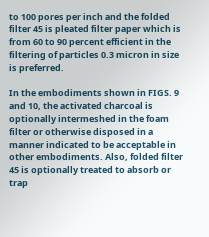to 100 pores per inch and the folded filter 45 is pleated filter paper which is from 60 to 90 percent efficient in the filtering of particles 0.3 micron in size is preferred.

In the embodiments shown in FIGS. 9 and 10, the activated charcoal is optionally intermeshed in the foam filter or otherwise disposed in a manner indicated to be acceptable in other embodiments. Also, folded filter 45 is optionally treated to absorb or trap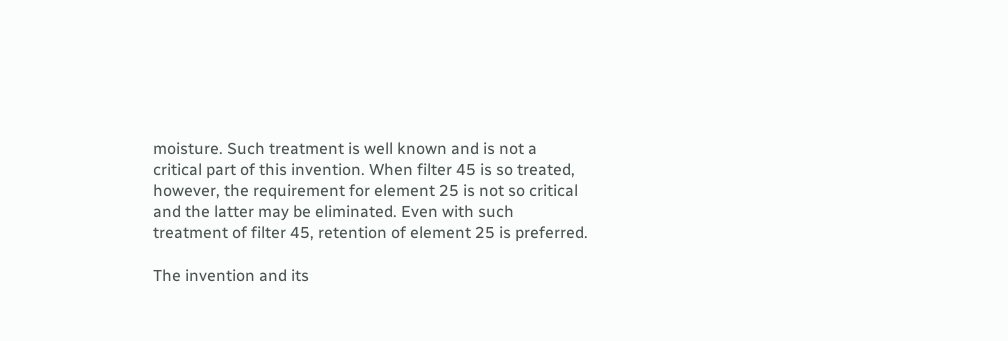moisture. Such treatment is well known and is not a critical part of this invention. When filter 45 is so treated, however, the requirement for element 25 is not so critical and the latter may be eliminated. Even with such treatment of filter 45, retention of element 25 is preferred.

The invention and its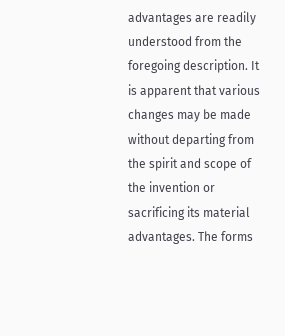advantages are readily understood from the foregoing description. It is apparent that various changes may be made without departing from the spirit and scope of the invention or sacrificing its material advantages. The forms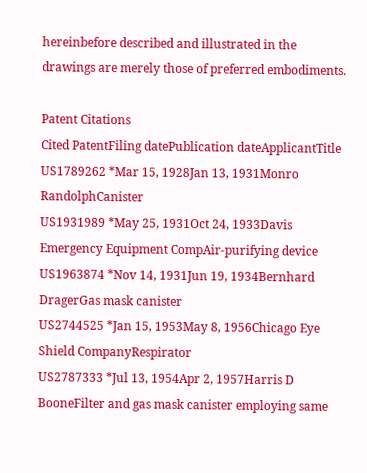hereinbefore described and illustrated in the drawings are merely those of preferred embodiments.

Patent Citations
Cited PatentFiling datePublication dateApplicantTitle
US1789262 *Mar 15, 1928Jan 13, 1931Monro RandolphCanister
US1931989 *May 25, 1931Oct 24, 1933Davis Emergency Equipment CompAir-purifying device
US1963874 *Nov 14, 1931Jun 19, 1934Bernhard DragerGas mask canister
US2744525 *Jan 15, 1953May 8, 1956Chicago Eye Shield CompanyRespirator
US2787333 *Jul 13, 1954Apr 2, 1957Harris D BooneFilter and gas mask canister employing same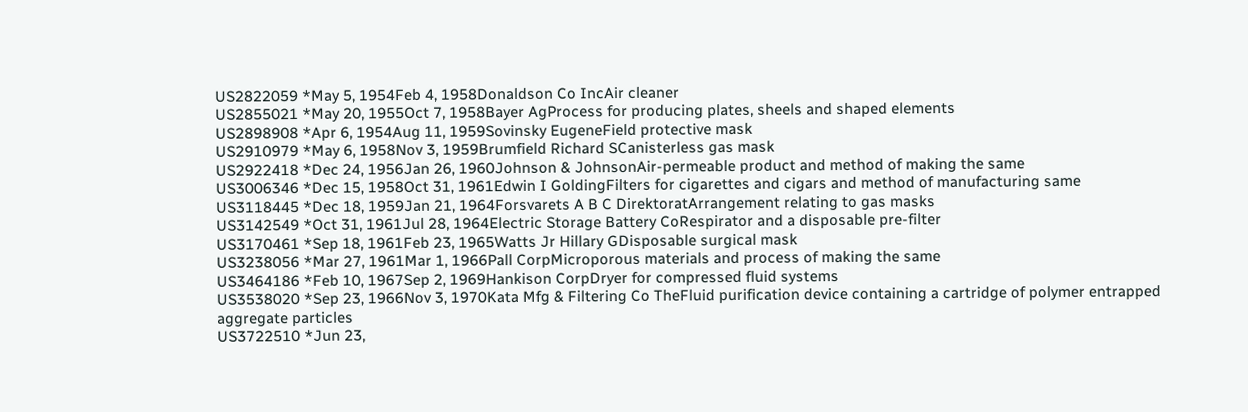US2822059 *May 5, 1954Feb 4, 1958Donaldson Co IncAir cleaner
US2855021 *May 20, 1955Oct 7, 1958Bayer AgProcess for producing plates, sheels and shaped elements
US2898908 *Apr 6, 1954Aug 11, 1959Sovinsky EugeneField protective mask
US2910979 *May 6, 1958Nov 3, 1959Brumfield Richard SCanisterless gas mask
US2922418 *Dec 24, 1956Jan 26, 1960Johnson & JohnsonAir-permeable product and method of making the same
US3006346 *Dec 15, 1958Oct 31, 1961Edwin I GoldingFilters for cigarettes and cigars and method of manufacturing same
US3118445 *Dec 18, 1959Jan 21, 1964Forsvarets A B C DirektoratArrangement relating to gas masks
US3142549 *Oct 31, 1961Jul 28, 1964Electric Storage Battery CoRespirator and a disposable pre-filter
US3170461 *Sep 18, 1961Feb 23, 1965Watts Jr Hillary GDisposable surgical mask
US3238056 *Mar 27, 1961Mar 1, 1966Pall CorpMicroporous materials and process of making the same
US3464186 *Feb 10, 1967Sep 2, 1969Hankison CorpDryer for compressed fluid systems
US3538020 *Sep 23, 1966Nov 3, 1970Kata Mfg & Filtering Co TheFluid purification device containing a cartridge of polymer entrapped aggregate particles
US3722510 *Jun 23,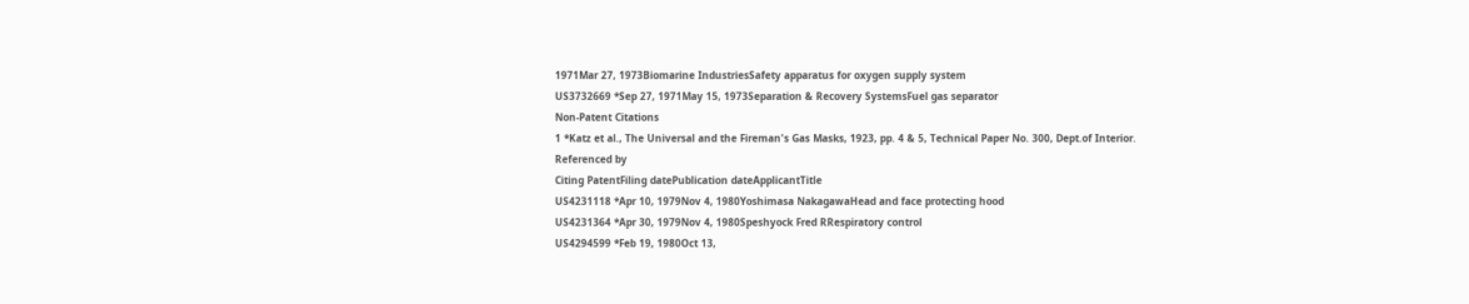1971Mar 27, 1973Biomarine IndustriesSafety apparatus for oxygen supply system
US3732669 *Sep 27, 1971May 15, 1973Separation & Recovery SystemsFuel gas separator
Non-Patent Citations
1 *Katz et al., The Universal and the Fireman's Gas Masks, 1923, pp. 4 & 5, Technical Paper No. 300, Dept.of Interior.
Referenced by
Citing PatentFiling datePublication dateApplicantTitle
US4231118 *Apr 10, 1979Nov 4, 1980Yoshimasa NakagawaHead and face protecting hood
US4231364 *Apr 30, 1979Nov 4, 1980Speshyock Fred RRespiratory control
US4294599 *Feb 19, 1980Oct 13,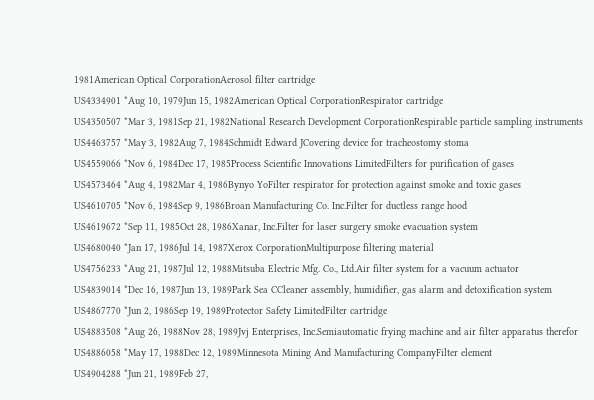1981American Optical CorporationAerosol filter cartridge
US4334901 *Aug 10, 1979Jun 15, 1982American Optical CorporationRespirator cartridge
US4350507 *Mar 3, 1981Sep 21, 1982National Research Development CorporationRespirable particle sampling instruments
US4463757 *May 3, 1982Aug 7, 1984Schmidt Edward JCovering device for tracheostomy stoma
US4559066 *Nov 6, 1984Dec 17, 1985Process Scientific Innovations LimitedFilters for purification of gases
US4573464 *Aug 4, 1982Mar 4, 1986Bynyo YoFilter respirator for protection against smoke and toxic gases
US4610705 *Nov 6, 1984Sep 9, 1986Broan Manufacturing Co. Inc.Filter for ductless range hood
US4619672 *Sep 11, 1985Oct 28, 1986Xanar, Inc.Filter for laser surgery smoke evacuation system
US4680040 *Jan 17, 1986Jul 14, 1987Xerox CorporationMultipurpose filtering material
US4756233 *Aug 21, 1987Jul 12, 1988Mitsuba Electric Mfg. Co., Ltd.Air filter system for a vacuum actuator
US4839014 *Dec 16, 1987Jun 13, 1989Park Sea CCleaner assembly, humidifier, gas alarm and detoxification system
US4867770 *Jun 2, 1986Sep 19, 1989Protector Safety LimitedFilter cartridge
US4883508 *Aug 26, 1988Nov 28, 1989Jvj Enterprises, Inc.Semiautomatic frying machine and air filter apparatus therefor
US4886058 *May 17, 1988Dec 12, 1989Minnesota Mining And Manufacturing CompanyFilter element
US4904288 *Jun 21, 1989Feb 27,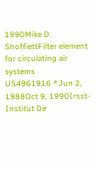1990Mike D. ShoffiettFilter element for circulating air systems
US4961916 *Jun 2, 1988Oct 9, 1990Irsst-Institut De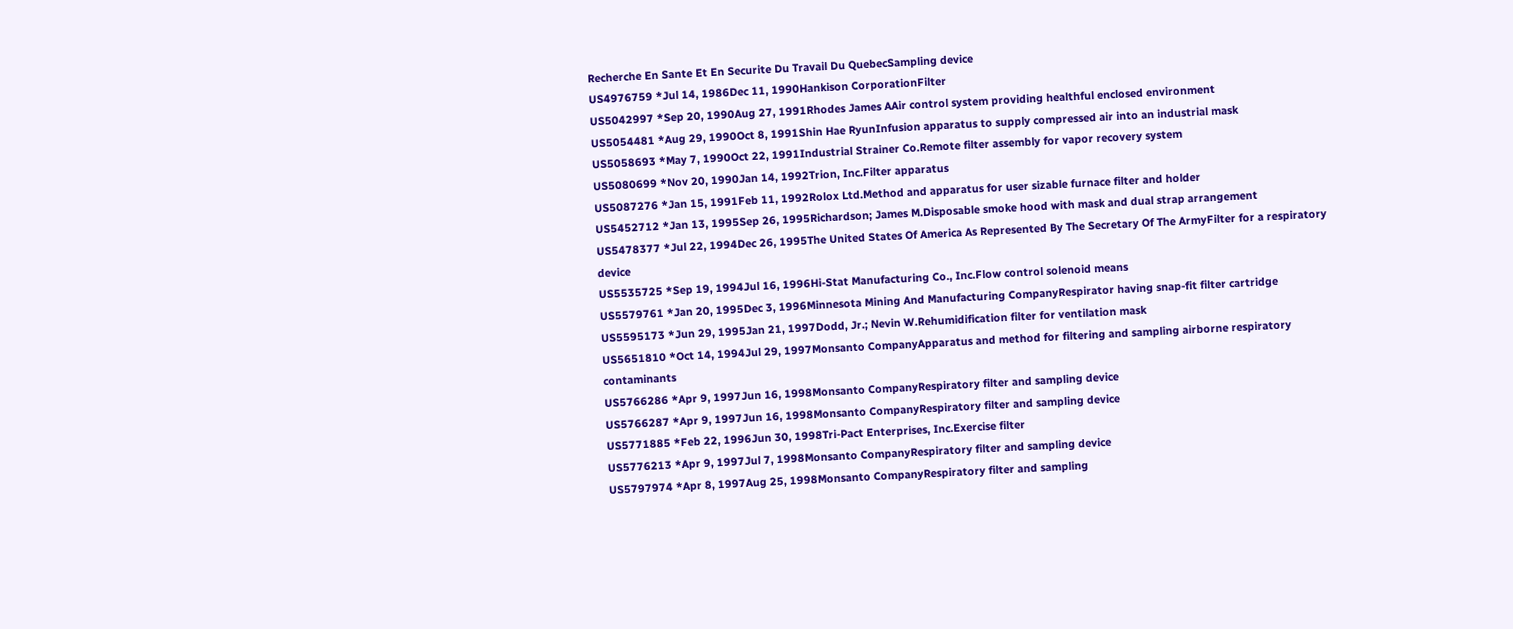Recherche En Sante Et En Securite Du Travail Du QuebecSampling device
US4976759 *Jul 14, 1986Dec 11, 1990Hankison CorporationFilter
US5042997 *Sep 20, 1990Aug 27, 1991Rhodes James AAir control system providing healthful enclosed environment
US5054481 *Aug 29, 1990Oct 8, 1991Shin Hae RyunInfusion apparatus to supply compressed air into an industrial mask
US5058693 *May 7, 1990Oct 22, 1991Industrial Strainer Co.Remote filter assembly for vapor recovery system
US5080699 *Nov 20, 1990Jan 14, 1992Trion, Inc.Filter apparatus
US5087276 *Jan 15, 1991Feb 11, 1992Rolox Ltd.Method and apparatus for user sizable furnace filter and holder
US5452712 *Jan 13, 1995Sep 26, 1995Richardson; James M.Disposable smoke hood with mask and dual strap arrangement
US5478377 *Jul 22, 1994Dec 26, 1995The United States Of America As Represented By The Secretary Of The ArmyFilter for a respiratory device
US5535725 *Sep 19, 1994Jul 16, 1996Hi-Stat Manufacturing Co., Inc.Flow control solenoid means
US5579761 *Jan 20, 1995Dec 3, 1996Minnesota Mining And Manufacturing CompanyRespirator having snap-fit filter cartridge
US5595173 *Jun 29, 1995Jan 21, 1997Dodd, Jr.; Nevin W.Rehumidification filter for ventilation mask
US5651810 *Oct 14, 1994Jul 29, 1997Monsanto CompanyApparatus and method for filtering and sampling airborne respiratory contaminants
US5766286 *Apr 9, 1997Jun 16, 1998Monsanto CompanyRespiratory filter and sampling device
US5766287 *Apr 9, 1997Jun 16, 1998Monsanto CompanyRespiratory filter and sampling device
US5771885 *Feb 22, 1996Jun 30, 1998Tri-Pact Enterprises, Inc.Exercise filter
US5776213 *Apr 9, 1997Jul 7, 1998Monsanto CompanyRespiratory filter and sampling device
US5797974 *Apr 8, 1997Aug 25, 1998Monsanto CompanyRespiratory filter and sampling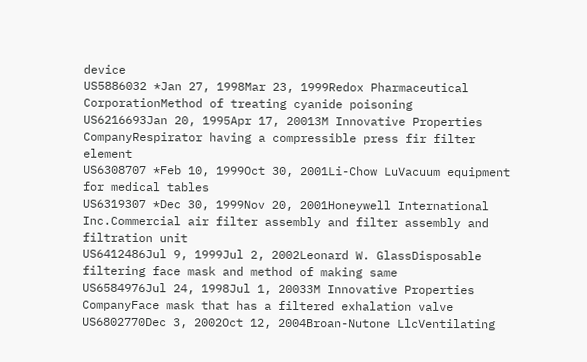device
US5886032 *Jan 27, 1998Mar 23, 1999Redox Pharmaceutical CorporationMethod of treating cyanide poisoning
US6216693Jan 20, 1995Apr 17, 20013M Innovative Properties CompanyRespirator having a compressible press fir filter element
US6308707 *Feb 10, 1999Oct 30, 2001Li-Chow LuVacuum equipment for medical tables
US6319307 *Dec 30, 1999Nov 20, 2001Honeywell International Inc.Commercial air filter assembly and filter assembly and filtration unit
US6412486Jul 9, 1999Jul 2, 2002Leonard W. GlassDisposable filtering face mask and method of making same
US6584976Jul 24, 1998Jul 1, 20033M Innovative Properties CompanyFace mask that has a filtered exhalation valve
US6802770Dec 3, 2002Oct 12, 2004Broan-Nutone LlcVentilating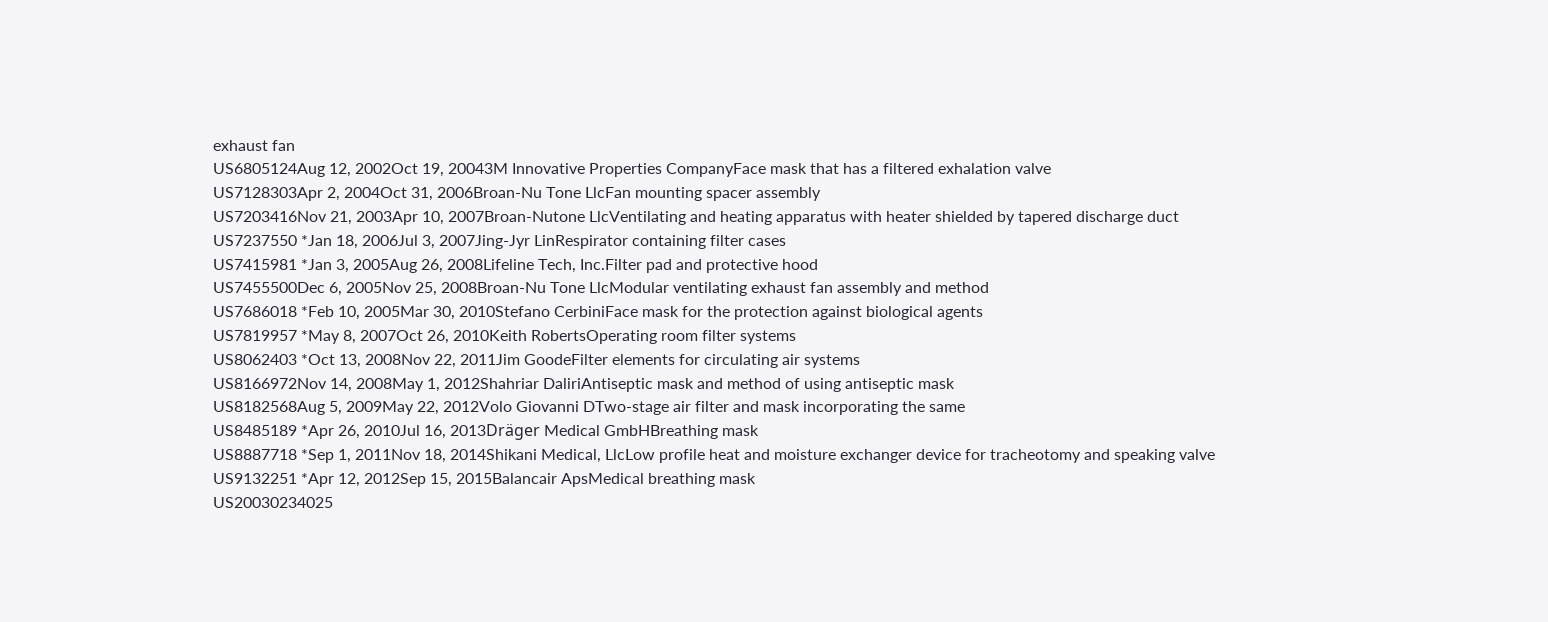exhaust fan
US6805124Aug 12, 2002Oct 19, 20043M Innovative Properties CompanyFace mask that has a filtered exhalation valve
US7128303Apr 2, 2004Oct 31, 2006Broan-Nu Tone LlcFan mounting spacer assembly
US7203416Nov 21, 2003Apr 10, 2007Broan-Nutone LlcVentilating and heating apparatus with heater shielded by tapered discharge duct
US7237550 *Jan 18, 2006Jul 3, 2007Jing-Jyr LinRespirator containing filter cases
US7415981 *Jan 3, 2005Aug 26, 2008Lifeline Tech, Inc.Filter pad and protective hood
US7455500Dec 6, 2005Nov 25, 2008Broan-Nu Tone LlcModular ventilating exhaust fan assembly and method
US7686018 *Feb 10, 2005Mar 30, 2010Stefano CerbiniFace mask for the protection against biological agents
US7819957 *May 8, 2007Oct 26, 2010Keith RobertsOperating room filter systems
US8062403 *Oct 13, 2008Nov 22, 2011Jim GoodeFilter elements for circulating air systems
US8166972Nov 14, 2008May 1, 2012Shahriar DaliriAntiseptic mask and method of using antiseptic mask
US8182568Aug 5, 2009May 22, 2012Volo Giovanni DTwo-stage air filter and mask incorporating the same
US8485189 *Apr 26, 2010Jul 16, 2013Dräger Medical GmbHBreathing mask
US8887718 *Sep 1, 2011Nov 18, 2014Shikani Medical, LlcLow profile heat and moisture exchanger device for tracheotomy and speaking valve
US9132251 *Apr 12, 2012Sep 15, 2015Balancair ApsMedical breathing mask
US20030234025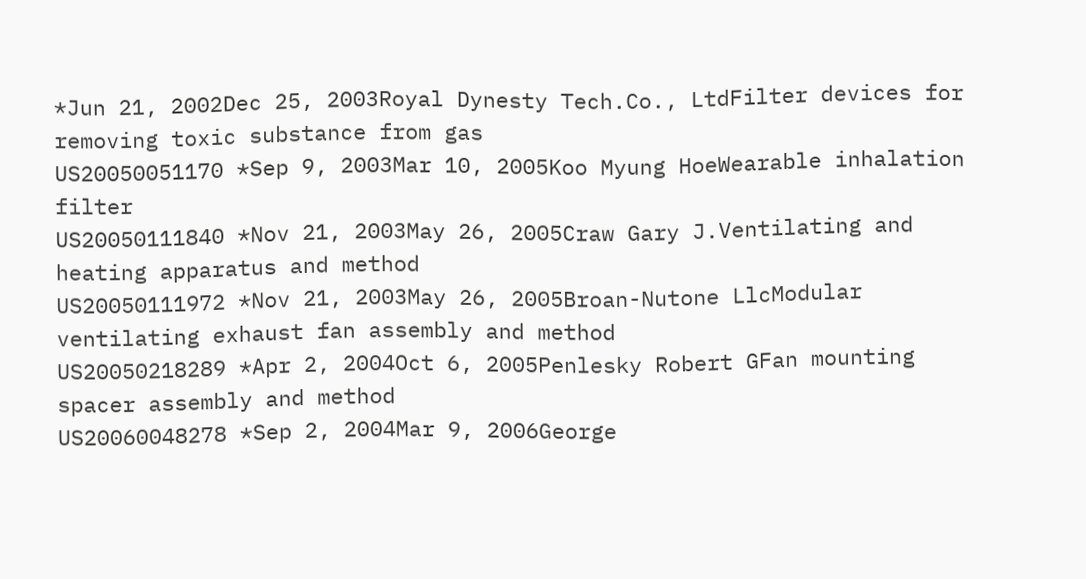*Jun 21, 2002Dec 25, 2003Royal Dynesty Tech.Co., LtdFilter devices for removing toxic substance from gas
US20050051170 *Sep 9, 2003Mar 10, 2005Koo Myung HoeWearable inhalation filter
US20050111840 *Nov 21, 2003May 26, 2005Craw Gary J.Ventilating and heating apparatus and method
US20050111972 *Nov 21, 2003May 26, 2005Broan-Nutone LlcModular ventilating exhaust fan assembly and method
US20050218289 *Apr 2, 2004Oct 6, 2005Penlesky Robert GFan mounting spacer assembly and method
US20060048278 *Sep 2, 2004Mar 9, 2006George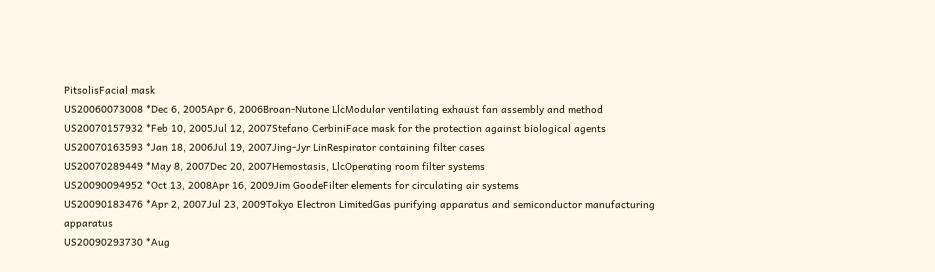PitsolisFacial mask
US20060073008 *Dec 6, 2005Apr 6, 2006Broan-Nutone LlcModular ventilating exhaust fan assembly and method
US20070157932 *Feb 10, 2005Jul 12, 2007Stefano CerbiniFace mask for the protection against biological agents
US20070163593 *Jan 18, 2006Jul 19, 2007Jing-Jyr LinRespirator containing filter cases
US20070289449 *May 8, 2007Dec 20, 2007Hemostasis, LlcOperating room filter systems
US20090094952 *Oct 13, 2008Apr 16, 2009Jim GoodeFilter elements for circulating air systems
US20090183476 *Apr 2, 2007Jul 23, 2009Tokyo Electron LimitedGas purifying apparatus and semiconductor manufacturing apparatus
US20090293730 *Aug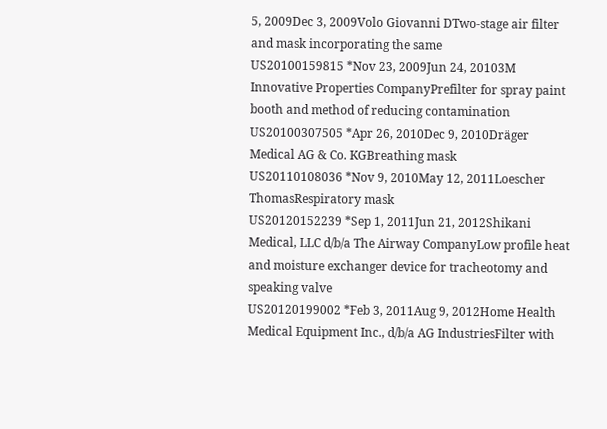5, 2009Dec 3, 2009Volo Giovanni DTwo-stage air filter and mask incorporating the same
US20100159815 *Nov 23, 2009Jun 24, 20103M Innovative Properties CompanyPrefilter for spray paint booth and method of reducing contamination
US20100307505 *Apr 26, 2010Dec 9, 2010Dräger Medical AG & Co. KGBreathing mask
US20110108036 *Nov 9, 2010May 12, 2011Loescher ThomasRespiratory mask
US20120152239 *Sep 1, 2011Jun 21, 2012Shikani Medical, LLC d/b/a The Airway CompanyLow profile heat and moisture exchanger device for tracheotomy and speaking valve
US20120199002 *Feb 3, 2011Aug 9, 2012Home Health Medical Equipment Inc., d/b/a AG IndustriesFilter with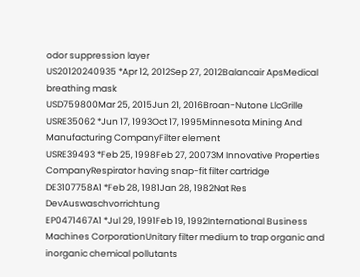odor suppression layer
US20120240935 *Apr 12, 2012Sep 27, 2012Balancair ApsMedical breathing mask
USD759800Mar 25, 2015Jun 21, 2016Broan-Nutone LlcGrille
USRE35062 *Jun 17, 1993Oct 17, 1995Minnesota Mining And Manufacturing CompanyFilter element
USRE39493 *Feb 25, 1998Feb 27, 20073M Innovative Properties CompanyRespirator having snap-fit filter cartridge
DE3107758A1 *Feb 28, 1981Jan 28, 1982Nat Res DevAuswaschvorrichtung
EP0471467A1 *Jul 29, 1991Feb 19, 1992International Business Machines CorporationUnitary filter medium to trap organic and inorganic chemical pollutants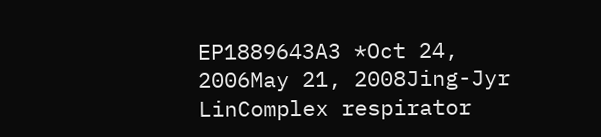EP1889643A3 *Oct 24, 2006May 21, 2008Jing-Jyr LinComplex respirator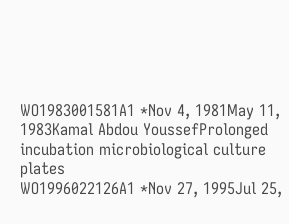WO1983001581A1 *Nov 4, 1981May 11, 1983Kamal Abdou YoussefProlonged incubation microbiological culture plates
WO1996022126A1 *Nov 27, 1995Jul 25,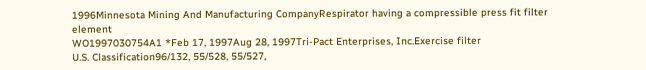1996Minnesota Mining And Manufacturing CompanyRespirator having a compressible press fit filter element
WO1997030754A1 *Feb 17, 1997Aug 28, 1997Tri-Pact Enterprises, Inc.Exercise filter
U.S. Classification96/132, 55/528, 55/527,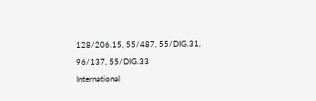128/206.15, 55/487, 55/DIG.31, 96/137, 55/DIG.33
International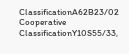ClassificationA62B23/02
Cooperative ClassificationY10S55/33,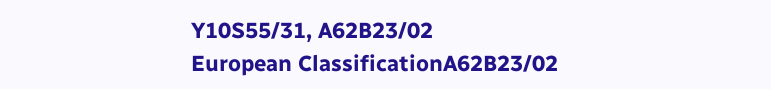Y10S55/31, A62B23/02
European ClassificationA62B23/02